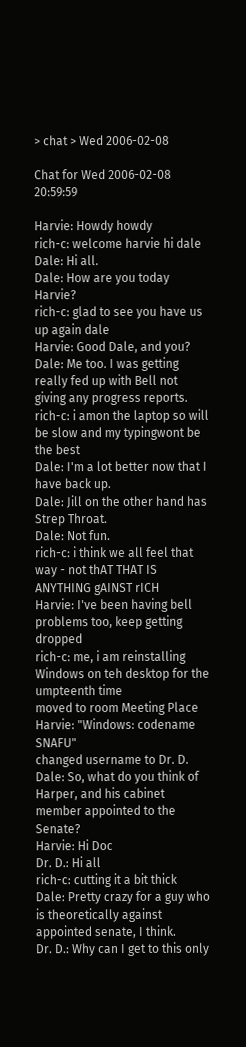> chat > Wed 2006-02-08

Chat for Wed 2006-02-08 20:59:59

Harvie: Howdy howdy
rich-c: welcome harvie hi dale
Dale: Hi all.
Dale: How are you today Harvie?
rich-c: glad to see you have us up again dale
Harvie: Good Dale, and you?
Dale: Me too. I was getting really fed up with Bell not giving any progress reports.
rich-c: i amon the laptop so will be slow and my typingwont be the best
Dale: I'm a lot better now that I have back up.
Dale: Jill on the other hand has Strep Throat.
Dale: Not fun.
rich-c: i think we all feel that way - not thAT THAT IS ANYTHING gAINST rICH
Harvie: I've been having bell problems too, keep getting dropped
rich-c: me, i am reinstalling Windows on teh desktop for the umpteenth time
moved to room Meeting Place
Harvie: "Windows: codename SNAFU"
changed username to Dr. D.
Dale: So, what do you think of Harper, and his cabinet member appointed to the Senate?
Harvie: Hi Doc
Dr. D.: Hi all
rich-c: cutting it a bit thick
Dale: Pretty crazy for a guy who is theoretically against appointed senate, I think.
Dr. D.: Why can I get to this only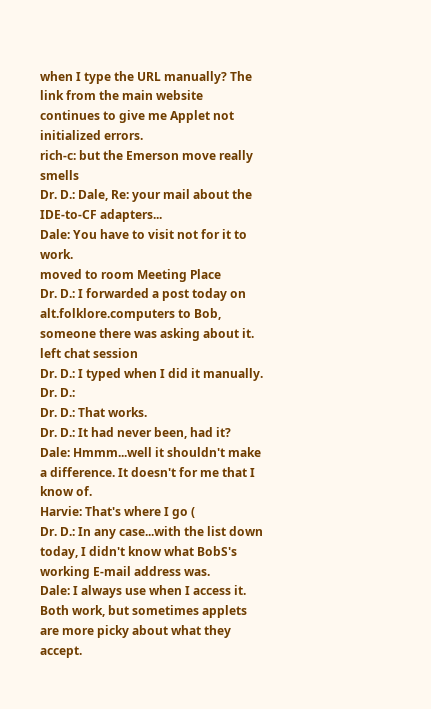when I type the URL manually? The link from the main website continues to give me Applet not initialized errors.
rich-c: but the Emerson move really smells
Dr. D.: Dale, Re: your mail about the IDE-to-CF adapters...
Dale: You have to visit not for it to work.
moved to room Meeting Place
Dr. D.: I forwarded a post today on alt.folklore.computers to Bob, someone there was asking about it.
left chat session
Dr. D.: I typed when I did it manually.
Dr. D.:
Dr. D.: That works.
Dr. D.: It had never been, had it?
Dale: Hmmm...well it shouldn't make a difference. It doesn't for me that I know of.
Harvie: That's where I go (
Dr. D.: In any case...with the list down today, I didn't know what BobS's working E-mail address was.
Dale: I always use when I access it. Both work, but sometimes applets are more picky about what they accept.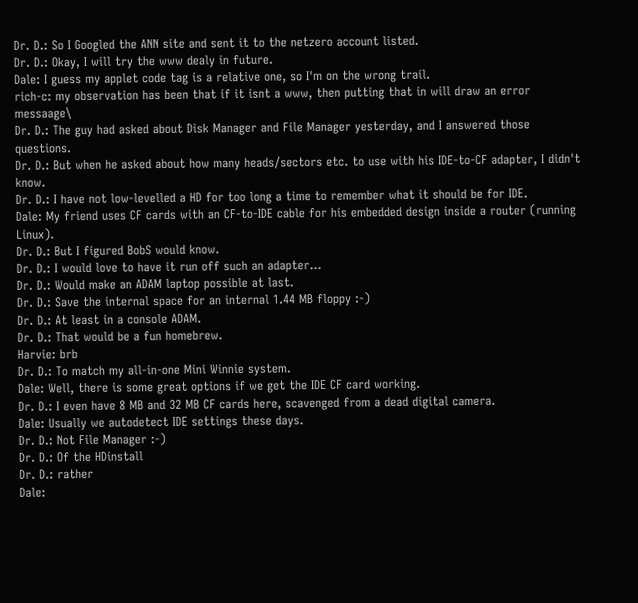Dr. D.: So I Googled the ANN site and sent it to the netzero account listed.
Dr. D.: Okay, I will try the www dealy in future.
Dale: I guess my applet code tag is a relative one, so I'm on the wrong trail.
rich-c: my observation has been that if it isnt a www, then putting that in will draw an error messaage\
Dr. D.: The guy had asked about Disk Manager and File Manager yesterday, and I answered those questions.
Dr. D.: But when he asked about how many heads/sectors etc. to use with his IDE-to-CF adapter, I didn't know.
Dr. D.: I have not low-levelled a HD for too long a time to remember what it should be for IDE.
Dale: My friend uses CF cards with an CF-to-IDE cable for his embedded design inside a router (running Linux).
Dr. D.: But I figured BobS would know.
Dr. D.: I would love to have it run off such an adapter...
Dr. D.: Would make an ADAM laptop possible at last.
Dr. D.: Save the internal space for an internal 1.44 MB floppy :-)
Dr. D.: At least in a console ADAM.
Dr. D.: That would be a fun homebrew.
Harvie: brb
Dr. D.: To match my all-in-one Mini Winnie system.
Dale: Well, there is some great options if we get the IDE CF card working.
Dr. D.: I even have 8 MB and 32 MB CF cards here, scavenged from a dead digital camera.
Dale: Usually we autodetect IDE settings these days.
Dr. D.: Not File Manager :-)
Dr. D.: Of the HDinstall
Dr. D.: rather
Dale: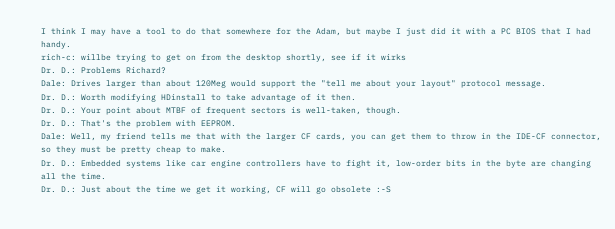I think I may have a tool to do that somewhere for the Adam, but maybe I just did it with a PC BIOS that I had handy.
rich-c: willbe trying to get on from the desktop shortly, see if it wirks
Dr. D.: Problems Richard?
Dale: Drives larger than about 120Meg would support the "tell me about your layout" protocol message.
Dr. D.: Worth modifying HDinstall to take advantage of it then.
Dr. D.: Your point about MTBF of frequent sectors is well-taken, though.
Dr. D.: That's the problem with EEPROM.
Dale: Well, my friend tells me that with the larger CF cards, you can get them to throw in the IDE-CF connector, so they must be pretty cheap to make.
Dr. D.: Embedded systems like car engine controllers have to fight it, low-order bits in the byte are changing all the time.
Dr. D.: Just about the time we get it working, CF will go obsolete :-S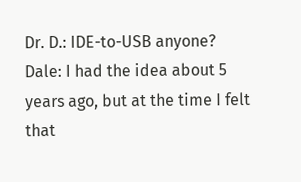Dr. D.: IDE-to-USB anyone?
Dale: I had the idea about 5 years ago, but at the time I felt that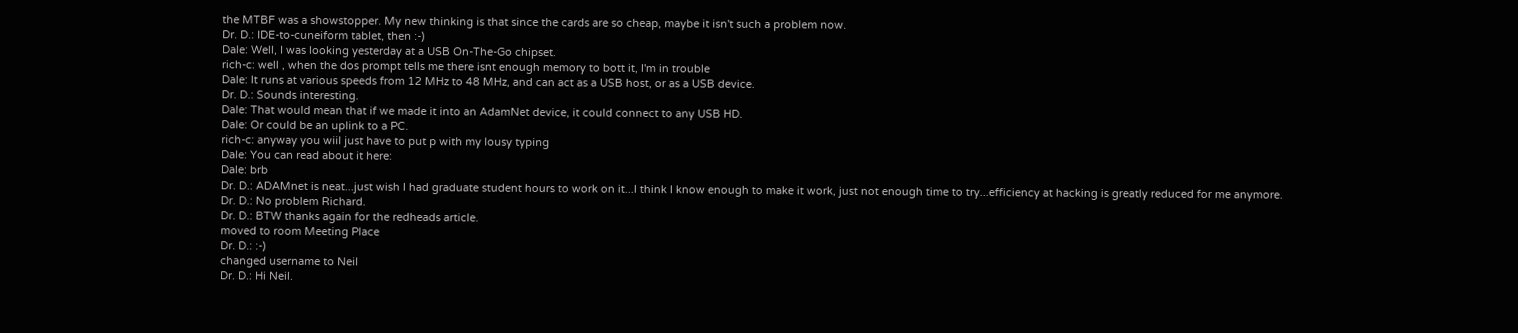the MTBF was a showstopper. My new thinking is that since the cards are so cheap, maybe it isn't such a problem now.
Dr. D.: IDE-to-cuneiform tablet, then :-)
Dale: Well, I was looking yesterday at a USB On-The-Go chipset.
rich-c: well , when the dos prompt tells me there isnt enough memory to bott it, I'm in trouble
Dale: It runs at various speeds from 12 MHz to 48 MHz, and can act as a USB host, or as a USB device.
Dr. D.: Sounds interesting.
Dale: That would mean that if we made it into an AdamNet device, it could connect to any USB HD.
Dale: Or could be an uplink to a PC.
rich-c: anyway you wiil just have to put p with my lousy typing
Dale: You can read about it here:
Dale: brb
Dr. D.: ADAMnet is neat...just wish I had graduate student hours to work on it...I think I know enough to make it work, just not enough time to try...efficiency at hacking is greatly reduced for me anymore.
Dr. D.: No problem Richard.
Dr. D.: BTW thanks again for the redheads article.
moved to room Meeting Place
Dr. D.: :-)
changed username to Neil
Dr. D.: Hi Neil.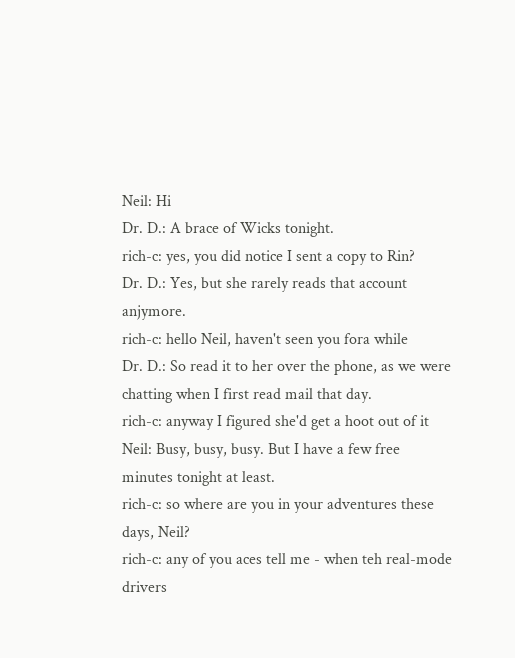Neil: Hi
Dr. D.: A brace of Wicks tonight.
rich-c: yes, you did notice I sent a copy to Rin?
Dr. D.: Yes, but she rarely reads that account anjymore.
rich-c: hello Neil, haven't seen you fora while
Dr. D.: So read it to her over the phone, as we were chatting when I first read mail that day.
rich-c: anyway I figured she'd get a hoot out of it
Neil: Busy, busy, busy. But I have a few free minutes tonight at least.
rich-c: so where are you in your adventures these days, Neil?
rich-c: any of you aces tell me - when teh real-mode drivers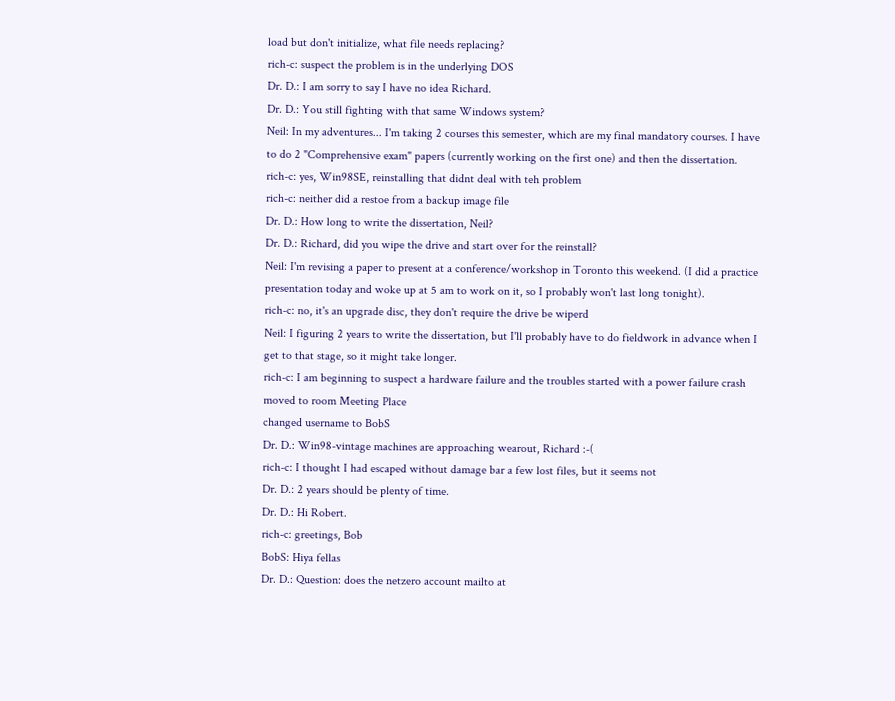load but don't initialize, what file needs replacing?
rich-c: suspect the problem is in the underlying DOS
Dr. D.: I am sorry to say I have no idea Richard.
Dr. D.: You still fighting with that same Windows system?
Neil: In my adventures... I'm taking 2 courses this semester, which are my final mandatory courses. I have to do 2 "Comprehensive exam" papers (currently working on the first one) and then the dissertation.
rich-c: yes, Win98SE, reinstalling that didnt deal with teh problem
rich-c: neither did a restoe from a backup image file
Dr. D.: How long to write the dissertation, Neil?
Dr. D.: Richard, did you wipe the drive and start over for the reinstall?
Neil: I'm revising a paper to present at a conference/workshop in Toronto this weekend. (I did a practice presentation today and woke up at 5 am to work on it, so I probably won't last long tonight).
rich-c: no, it's an upgrade disc, they don't require the drive be wiperd
Neil: I figuring 2 years to write the dissertation, but I'll probably have to do fieldwork in advance when I get to that stage, so it might take longer.
rich-c: I am beginning to suspect a hardware failure and the troubles started with a power failure crash
moved to room Meeting Place
changed username to BobS
Dr. D.: Win98-vintage machines are approaching wearout, Richard :-(
rich-c: I thought I had escaped without damage bar a few lost files, but it seems not
Dr. D.: 2 years should be plenty of time.
Dr. D.: Hi Robert.
rich-c: greetings, Bob
BobS: Hiya fellas
Dr. D.: Question: does the netzero account mailto at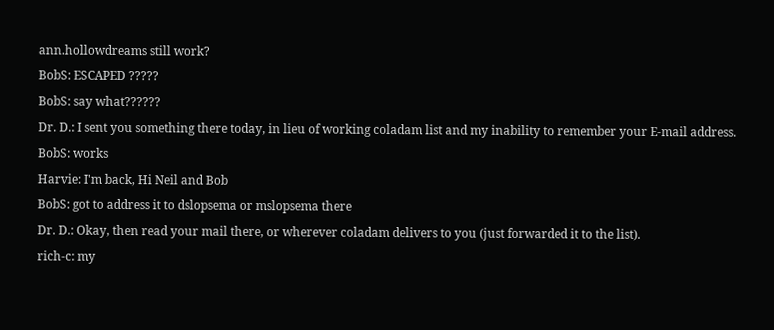ann.hollowdreams still work?
BobS: ESCAPED ?????
BobS: say what??????
Dr. D.: I sent you something there today, in lieu of working coladam list and my inability to remember your E-mail address.
BobS: works
Harvie: I'm back, Hi Neil and Bob
BobS: got to address it to dslopsema or mslopsema there
Dr. D.: Okay, then read your mail there, or wherever coladam delivers to you (just forwarded it to the list).
rich-c: my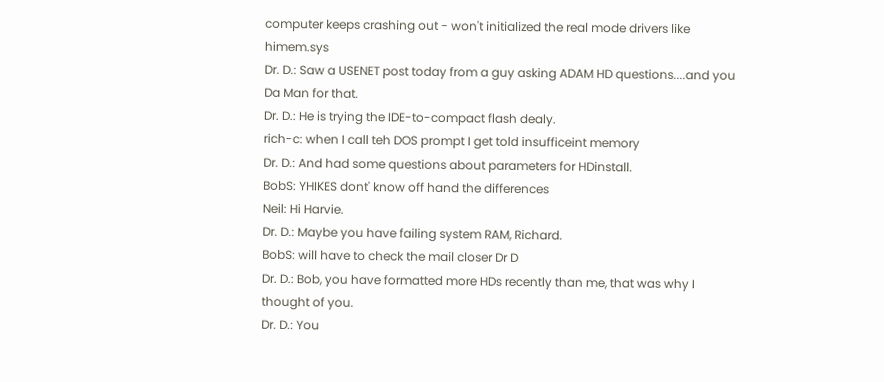computer keeps crashing out - won't initialized the real mode drivers like himem.sys
Dr. D.: Saw a USENET post today from a guy asking ADAM HD questions....and you Da Man for that.
Dr. D.: He is trying the IDE-to-compact flash dealy.
rich-c: when I call teh DOS prompt I get told insufficeint memory
Dr. D.: And had some questions about parameters for HDinstall.
BobS: YHIKES dont' know off hand the differences
Neil: Hi Harvie.
Dr. D.: Maybe you have failing system RAM, Richard.
BobS: will have to check the mail closer Dr D
Dr. D.: Bob, you have formatted more HDs recently than me, that was why I thought of you.
Dr. D.: You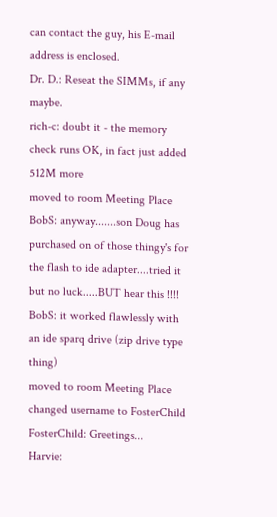can contact the guy, his E-mail address is enclosed.
Dr. D.: Reseat the SIMMs, if any maybe.
rich-c: doubt it - the memory check runs OK, in fact just added 512M more
moved to room Meeting Place
BobS: anyway.......son Doug has purchased on of those thingy's for the flash to ide adapter....tried it but no luck.....BUT hear this !!!!
BobS: it worked flawlessly with an ide sparq drive (zip drive type thing)
moved to room Meeting Place
changed username to FosterChild
FosterChild: Greetings...
Harvie: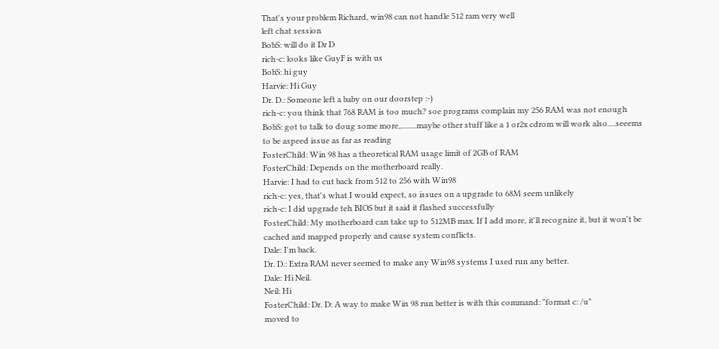That's your problem Richard, win98 can not handle 512 ram very well
left chat session
BobS: will do it Dr D
rich-c: looks like GuyF is with us
BobS: hi guy
Harvie: Hi Guy
Dr. D.: Someone left a baby on our doorstep :-)
rich-c: you think that 768 RAM is too much? soe programs complain my 256 RAM was not enough
BobS: got to talk to doug some more,........maybe other stuff like a 1 or2x cdrom will work also....seeems to be aspeed issue as far as reading
FosterChild: Win 98 has a theoretical RAM usage limit of 2GB of RAM
FosterChild: Depends on the motherboard really.
Harvie: I had to cut back from 512 to 256 with Win98
rich-c: yes, that's what I would expect, so issues on a upgrade to 68M seem unlikely
rich-c: I did upgrade teh BIOS but it said it flashed successfully
FosterChild: My motherboard can take up to 512MB max. If I add more, it'll recognize it, but it won't be cached and mapped properly and cause system conflicts.
Dale: I'm back.
Dr. D.: Extra RAM never seemed to make any Win98 systems I used run any better.
Dale: Hi Neil.
Neil: Hi
FosterChild: Dr. D: A way to make Win 98 run better is with this command: "format c: /u"
moved to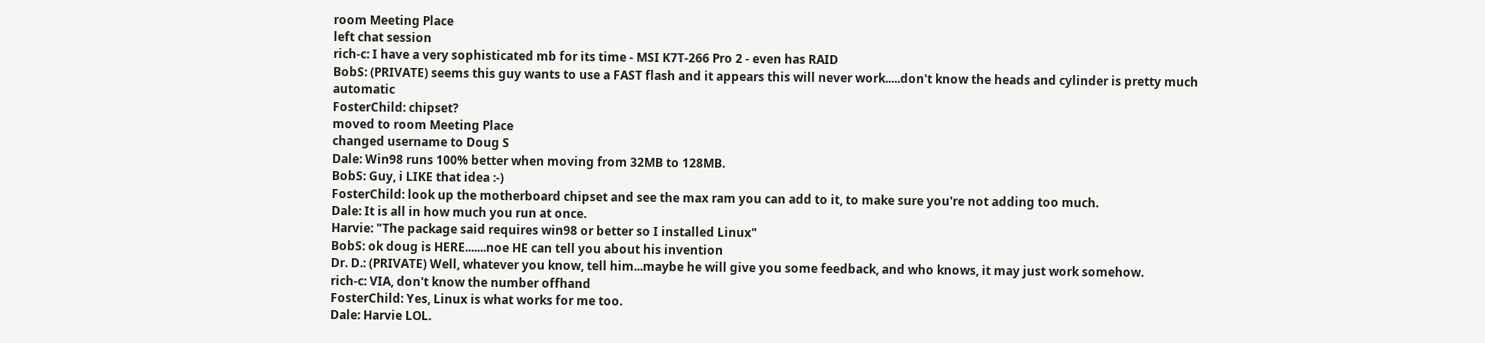room Meeting Place
left chat session
rich-c: I have a very sophisticated mb for its time - MSI K7T-266 Pro 2 - even has RAID
BobS: (PRIVATE) seems this guy wants to use a FAST flash and it appears this will never work.....don't know the heads and cylinder is pretty much automatic
FosterChild: chipset?
moved to room Meeting Place
changed username to Doug S
Dale: Win98 runs 100% better when moving from 32MB to 128MB.
BobS: Guy, i LIKE that idea :-)
FosterChild: look up the motherboard chipset and see the max ram you can add to it, to make sure you're not adding too much.
Dale: It is all in how much you run at once.
Harvie: "The package said requires win98 or better so I installed Linux"
BobS: ok doug is HERE.......noe HE can tell you about his invention
Dr. D.: (PRIVATE) Well, whatever you know, tell him...maybe he will give you some feedback, and who knows, it may just work somehow.
rich-c: VIA, don't know the number offhand
FosterChild: Yes, Linux is what works for me too.
Dale: Harvie LOL.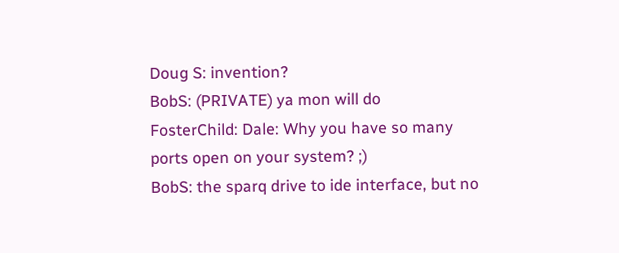Doug S: invention?
BobS: (PRIVATE) ya mon will do
FosterChild: Dale: Why you have so many ports open on your system? ;)
BobS: the sparq drive to ide interface, but no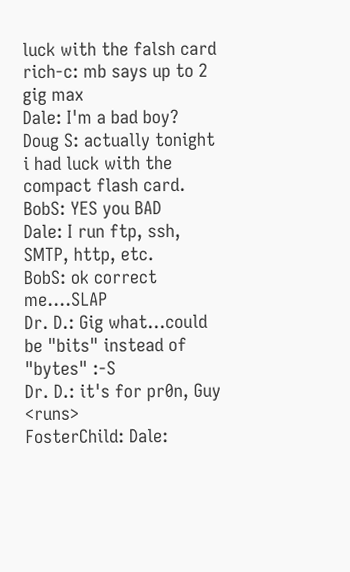luck with the falsh card
rich-c: mb says up to 2 gig max
Dale: I'm a bad boy?
Doug S: actually tonight i had luck with the compact flash card.
BobS: YES you BAD
Dale: I run ftp, ssh, SMTP, http, etc.
BobS: ok correct me....SLAP
Dr. D.: Gig what...could be "bits" instead of "bytes" :-S
Dr. D.: it's for pr0n, Guy <runs>
FosterChild: Dale: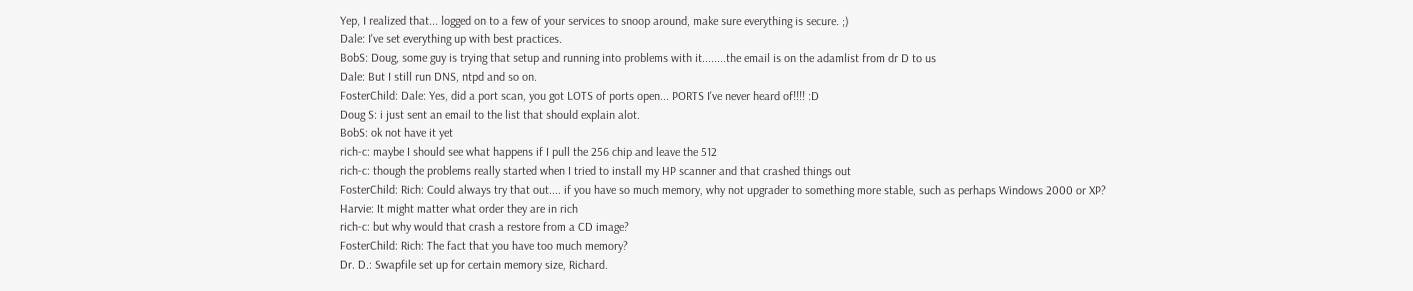Yep, I realized that... logged on to a few of your services to snoop around, make sure everything is secure. ;)
Dale: I've set everything up with best practices.
BobS: Doug, some guy is trying that setup and running into problems with it........the email is on the adamlist from dr D to us
Dale: But I still run DNS, ntpd and so on.
FosterChild: Dale: Yes, did a port scan, you got LOTS of ports open... PORTS I've never heard of!!!! :D
Doug S: i just sent an email to the list that should explain alot.
BobS: ok not have it yet
rich-c: maybe I should see what happens if I pull the 256 chip and leave the 512
rich-c: though the problems really started when I tried to install my HP scanner and that crashed things out
FosterChild: Rich: Could always try that out.... if you have so much memory, why not upgrader to something more stable, such as perhaps Windows 2000 or XP?
Harvie: It might matter what order they are in rich
rich-c: but why would that crash a restore from a CD image?
FosterChild: Rich: The fact that you have too much memory?
Dr. D.: Swapfile set up for certain memory size, Richard.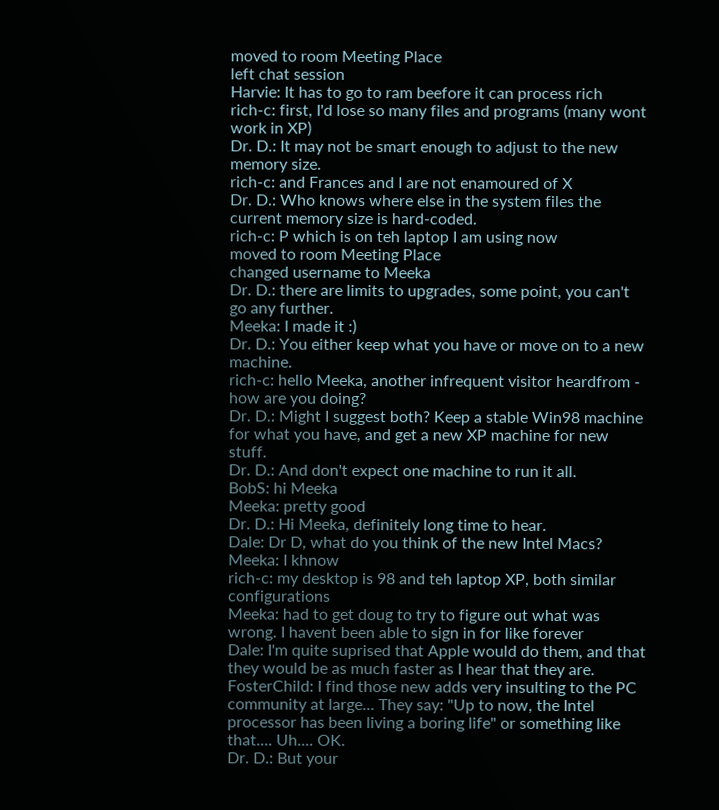moved to room Meeting Place
left chat session
Harvie: It has to go to ram beefore it can process rich
rich-c: first, I'd lose so many files and programs (many wont work in XP)
Dr. D.: It may not be smart enough to adjust to the new memory size.
rich-c: and Frances and I are not enamoured of X
Dr. D.: Who knows where else in the system files the current memory size is hard-coded.
rich-c: P which is on teh laptop I am using now
moved to room Meeting Place
changed username to Meeka
Dr. D.: there are limits to upgrades, some point, you can't go any further.
Meeka: I made it :)
Dr. D.: You either keep what you have or move on to a new machine.
rich-c: hello Meeka, another infrequent visitor heardfrom - how are you doing?
Dr. D.: Might I suggest both? Keep a stable Win98 machine for what you have, and get a new XP machine for new stuff.
Dr. D.: And don't expect one machine to run it all.
BobS: hi Meeka
Meeka: pretty good
Dr. D.: Hi Meeka, definitely long time to hear.
Dale: Dr D, what do you think of the new Intel Macs?
Meeka: I khnow
rich-c: my desktop is 98 and teh laptop XP, both similar configurations
Meeka: had to get doug to try to figure out what was wrong. I havent been able to sign in for like forever
Dale: I'm quite suprised that Apple would do them, and that they would be as much faster as I hear that they are.
FosterChild: I find those new adds very insulting to the PC community at large... They say: "Up to now, the Intel processor has been living a boring life" or something like that.... Uh.... OK.
Dr. D.: But your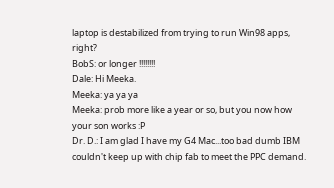laptop is destabilized from trying to run Win98 apps, right?
BobS: or longer !!!!!!!!
Dale: Hi Meeka.
Meeka: ya ya ya
Meeka: prob more like a year or so, but you now how your son works :P
Dr. D.: I am glad I have my G4 Mac...too bad dumb IBM couldn't keep up with chip fab to meet the PPC demand.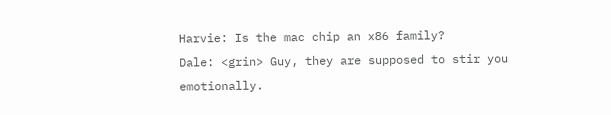Harvie: Is the mac chip an x86 family?
Dale: <grin> Guy, they are supposed to stir you emotionally.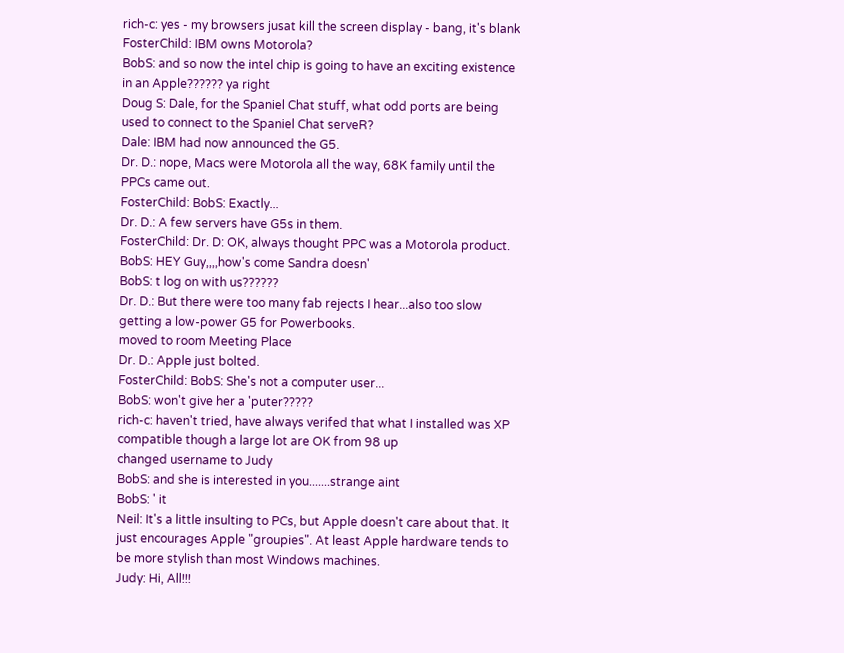rich-c: yes - my browsers jusat kill the screen display - bang, it's blank
FosterChild: IBM owns Motorola?
BobS: and so now the intel chip is going to have an exciting existence in an Apple?????? ya right
Doug S: Dale, for the Spaniel Chat stuff, what odd ports are being used to connect to the Spaniel Chat serveR?
Dale: IBM had now announced the G5.
Dr. D.: nope, Macs were Motorola all the way, 68K family until the PPCs came out.
FosterChild: BobS: Exactly...
Dr. D.: A few servers have G5s in them.
FosterChild: Dr. D: OK, always thought PPC was a Motorola product.
BobS: HEY Guy,,,,how's come Sandra doesn'
BobS: t log on with us??????
Dr. D.: But there were too many fab rejects I hear...also too slow getting a low-power G5 for Powerbooks.
moved to room Meeting Place
Dr. D.: Apple just bolted.
FosterChild: BobS: She's not a computer user...
BobS: won't give her a 'puter?????
rich-c: haven't tried, have always verifed that what I installed was XP compatible though a large lot are OK from 98 up
changed username to Judy
BobS: and she is interested in you.......strange aint
BobS: ' it
Neil: It's a little insulting to PCs, but Apple doesn't care about that. It just encourages Apple "groupies". At least Apple hardware tends to be more stylish than most Windows machines.
Judy: Hi, All!!!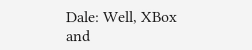Dale: Well, XBox and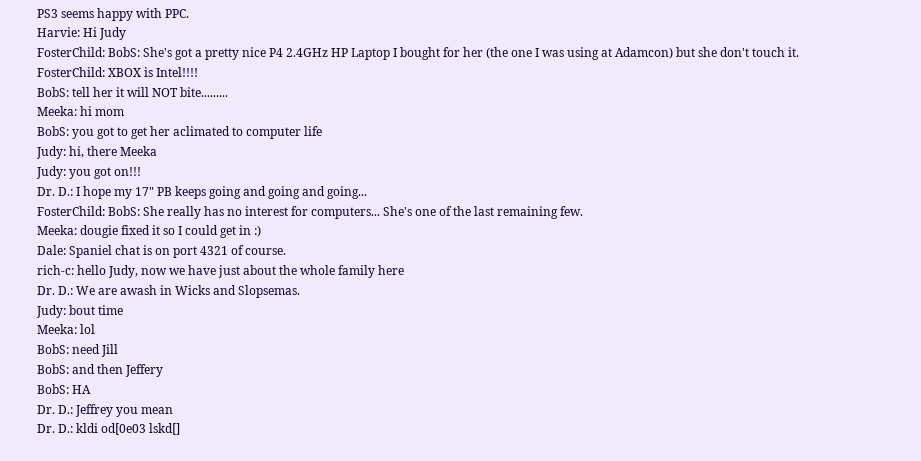PS3 seems happy with PPC.
Harvie: Hi Judy
FosterChild: BobS: She's got a pretty nice P4 2.4GHz HP Laptop I bought for her (the one I was using at Adamcon) but she don't touch it.
FosterChild: XBOX is Intel!!!!
BobS: tell her it will NOT bite.........
Meeka: hi mom
BobS: you got to get her aclimated to computer life
Judy: hi, there Meeka
Judy: you got on!!!
Dr. D.: I hope my 17" PB keeps going and going and going...
FosterChild: BobS: She really has no interest for computers... She's one of the last remaining few.
Meeka: dougie fixed it so I could get in :)
Dale: Spaniel chat is on port 4321 of course.
rich-c: hello Judy, now we have just about the whole family here
Dr. D.: We are awash in Wicks and Slopsemas.
Judy: bout time
Meeka: lol
BobS: need Jill
BobS: and then Jeffery
BobS: HA
Dr. D.: Jeffrey you mean
Dr. D.: kldi od[0e03 lskd[]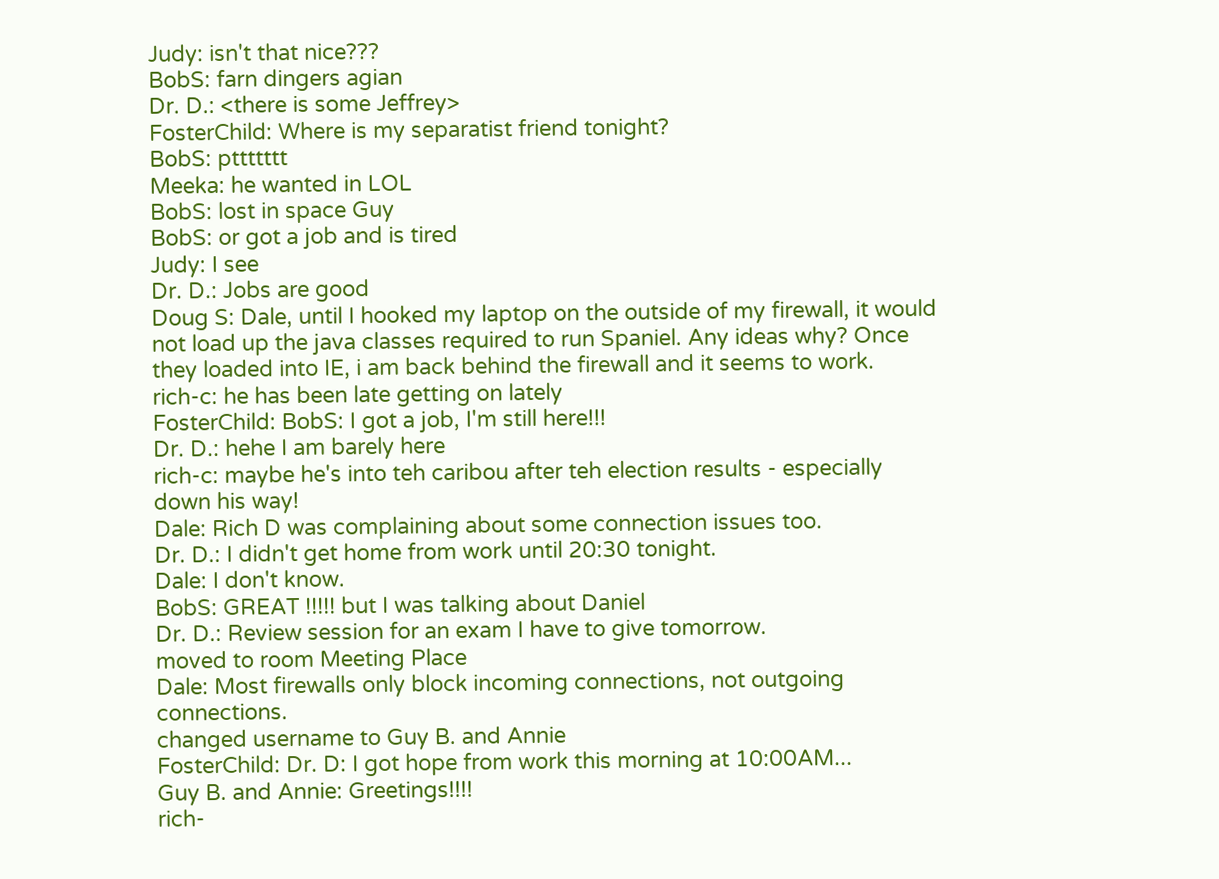Judy: isn't that nice???
BobS: farn dingers agian
Dr. D.: <there is some Jeffrey>
FosterChild: Where is my separatist friend tonight?
BobS: pttttttt
Meeka: he wanted in LOL
BobS: lost in space Guy
BobS: or got a job and is tired
Judy: I see
Dr. D.: Jobs are good
Doug S: Dale, until I hooked my laptop on the outside of my firewall, it would not load up the java classes required to run Spaniel. Any ideas why? Once they loaded into IE, i am back behind the firewall and it seems to work.
rich-c: he has been late getting on lately
FosterChild: BobS: I got a job, I'm still here!!!
Dr. D.: hehe I am barely here
rich-c: maybe he's into teh caribou after teh election results - especially down his way!
Dale: Rich D was complaining about some connection issues too.
Dr. D.: I didn't get home from work until 20:30 tonight.
Dale: I don't know.
BobS: GREAT !!!!! but I was talking about Daniel
Dr. D.: Review session for an exam I have to give tomorrow.
moved to room Meeting Place
Dale: Most firewalls only block incoming connections, not outgoing connections.
changed username to Guy B. and Annie
FosterChild: Dr. D: I got hope from work this morning at 10:00AM...
Guy B. and Annie: Greetings!!!!
rich-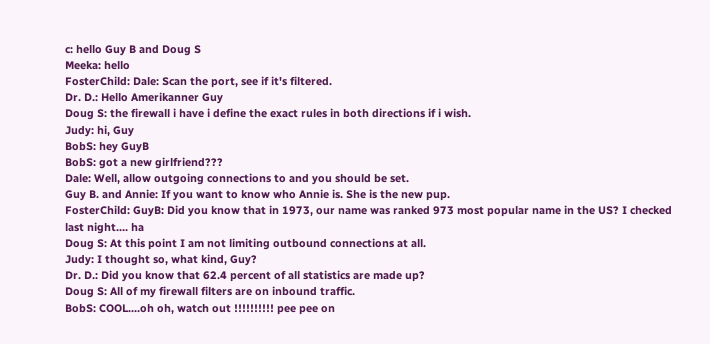c: hello Guy B and Doug S
Meeka: hello
FosterChild: Dale: Scan the port, see if it's filtered.
Dr. D.: Hello Amerikanner Guy
Doug S: the firewall i have i define the exact rules in both directions if i wish.
Judy: hi, Guy
BobS: hey GuyB
BobS: got a new girlfriend???
Dale: Well, allow outgoing connections to and you should be set.
Guy B. and Annie: If you want to know who Annie is. She is the new pup.
FosterChild: GuyB: Did you know that in 1973, our name was ranked 973 most popular name in the US? I checked last night.... ha
Doug S: At this point I am not limiting outbound connections at all.
Judy: I thought so, what kind, Guy?
Dr. D.: Did you know that 62.4 percent of all statistics are made up?
Doug S: All of my firewall filters are on inbound traffic.
BobS: COOL....oh oh, watch out !!!!!!!!!! pee pee on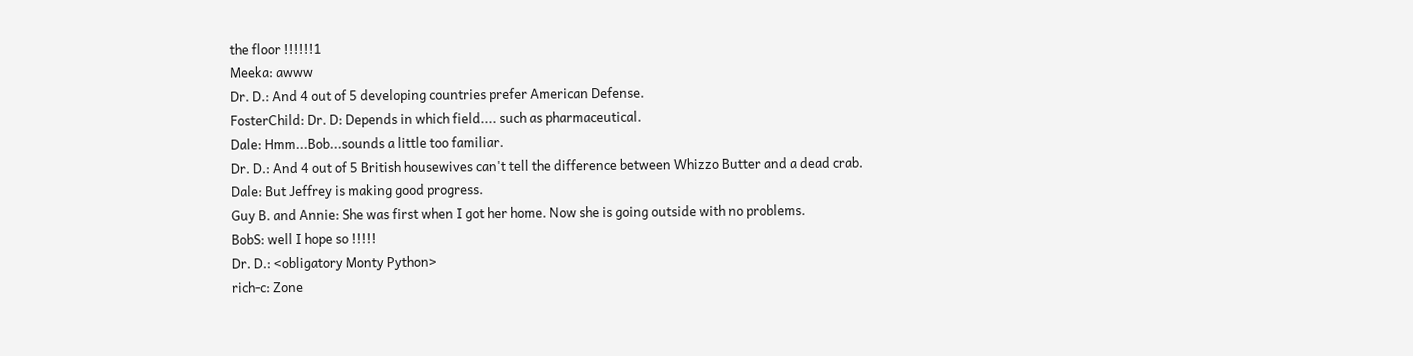the floor !!!!!!1
Meeka: awww
Dr. D.: And 4 out of 5 developing countries prefer American Defense.
FosterChild: Dr. D: Depends in which field.... such as pharmaceutical.
Dale: Hmm...Bob...sounds a little too familiar.
Dr. D.: And 4 out of 5 British housewives can't tell the difference between Whizzo Butter and a dead crab.
Dale: But Jeffrey is making good progress.
Guy B. and Annie: She was first when I got her home. Now she is going outside with no problems.
BobS: well I hope so !!!!!
Dr. D.: <obligatory Monty Python>
rich-c: Zone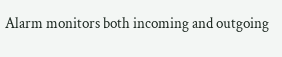Alarm monitors both incoming and outgoing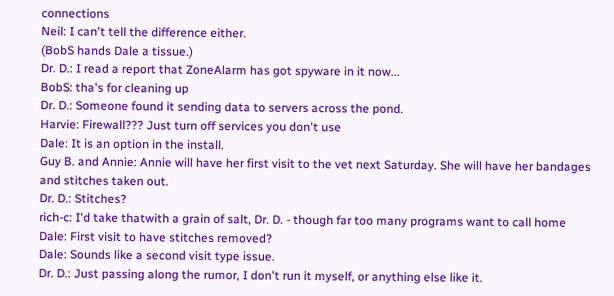connections
Neil: I can't tell the difference either.
(BobS hands Dale a tissue.)
Dr. D.: I read a report that ZoneAlarm has got spyware in it now...
BobS: tha's for cleaning up
Dr. D.: Someone found it sending data to servers across the pond.
Harvie: Firewall??? Just turn off services you don't use
Dale: It is an option in the install.
Guy B. and Annie: Annie will have her first visit to the vet next Saturday. She will have her bandages and stitches taken out.
Dr. D.: Stitches?
rich-c: I'd take thatwith a grain of salt, Dr. D. - though far too many programs want to call home
Dale: First visit to have stitches removed?
Dale: Sounds like a second visit type issue.
Dr. D.: Just passing along the rumor, I don't run it myself, or anything else like it.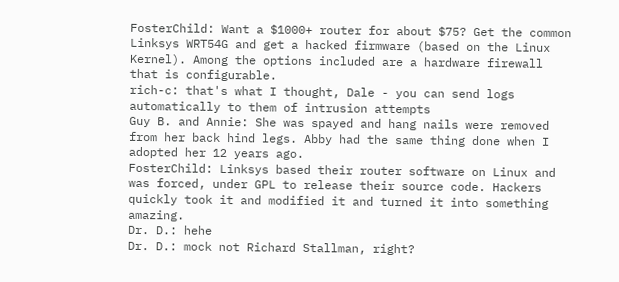FosterChild: Want a $1000+ router for about $75? Get the common Linksys WRT54G and get a hacked firmware (based on the Linux Kernel). Among the options included are a hardware firewall that is configurable.
rich-c: that's what I thought, Dale - you can send logs automatically to them of intrusion attempts
Guy B. and Annie: She was spayed and hang nails were removed from her back hind legs. Abby had the same thing done when I adopted her 12 years ago.
FosterChild: Linksys based their router software on Linux and was forced, under GPL to release their source code. Hackers quickly took it and modified it and turned it into something amazing.
Dr. D.: hehe
Dr. D.: mock not Richard Stallman, right?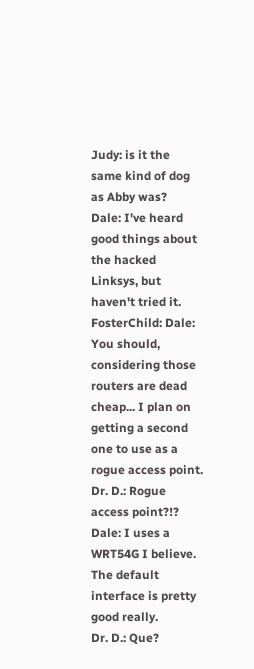Judy: is it the same kind of dog as Abby was?
Dale: I've heard good things about the hacked Linksys, but haven't tried it.
FosterChild: Dale: You should, considering those routers are dead cheap... I plan on getting a second one to use as a rogue access point.
Dr. D.: Rogue access point?!?
Dale: I uses a WRT54G I believe. The default interface is pretty good really.
Dr. D.: Que?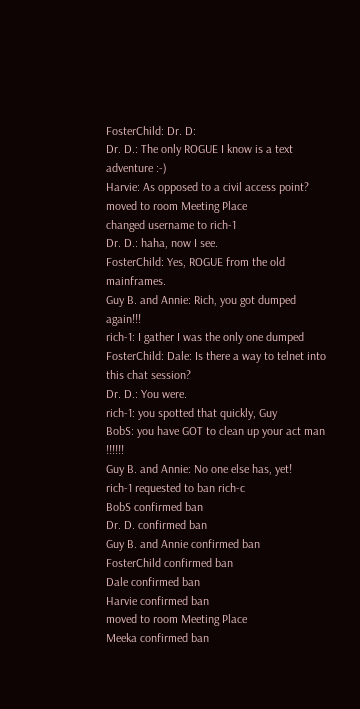FosterChild: Dr. D:
Dr. D.: The only ROGUE I know is a text adventure :-)
Harvie: As opposed to a civil access point?
moved to room Meeting Place
changed username to rich-1
Dr. D.: haha, now I see.
FosterChild: Yes, ROGUE from the old mainframes.
Guy B. and Annie: Rich, you got dumped again!!!
rich-1: I gather I was the only one dumped
FosterChild: Dale: Is there a way to telnet into this chat session?
Dr. D.: You were.
rich-1: you spotted that quickly, Guy
BobS: you have GOT to clean up your act man !!!!!!
Guy B. and Annie: No one else has, yet!
rich-1 requested to ban rich-c
BobS confirmed ban
Dr. D. confirmed ban
Guy B. and Annie confirmed ban
FosterChild confirmed ban
Dale confirmed ban
Harvie confirmed ban
moved to room Meeting Place
Meeka confirmed ban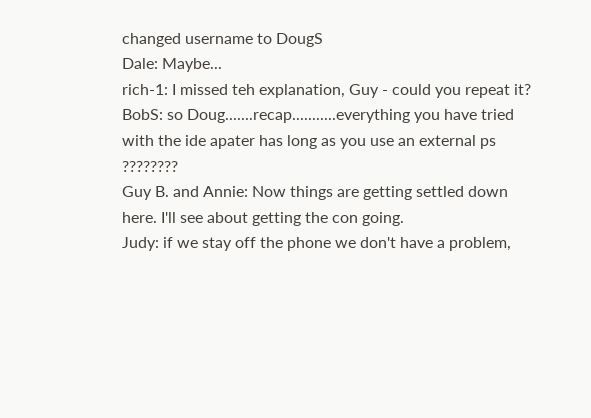changed username to DougS
Dale: Maybe...
rich-1: I missed teh explanation, Guy - could you repeat it?
BobS: so Doug.......recap...........everything you have tried with the ide apater has long as you use an external ps ????????
Guy B. and Annie: Now things are getting settled down here. I'll see about getting the con going.
Judy: if we stay off the phone we don't have a problem,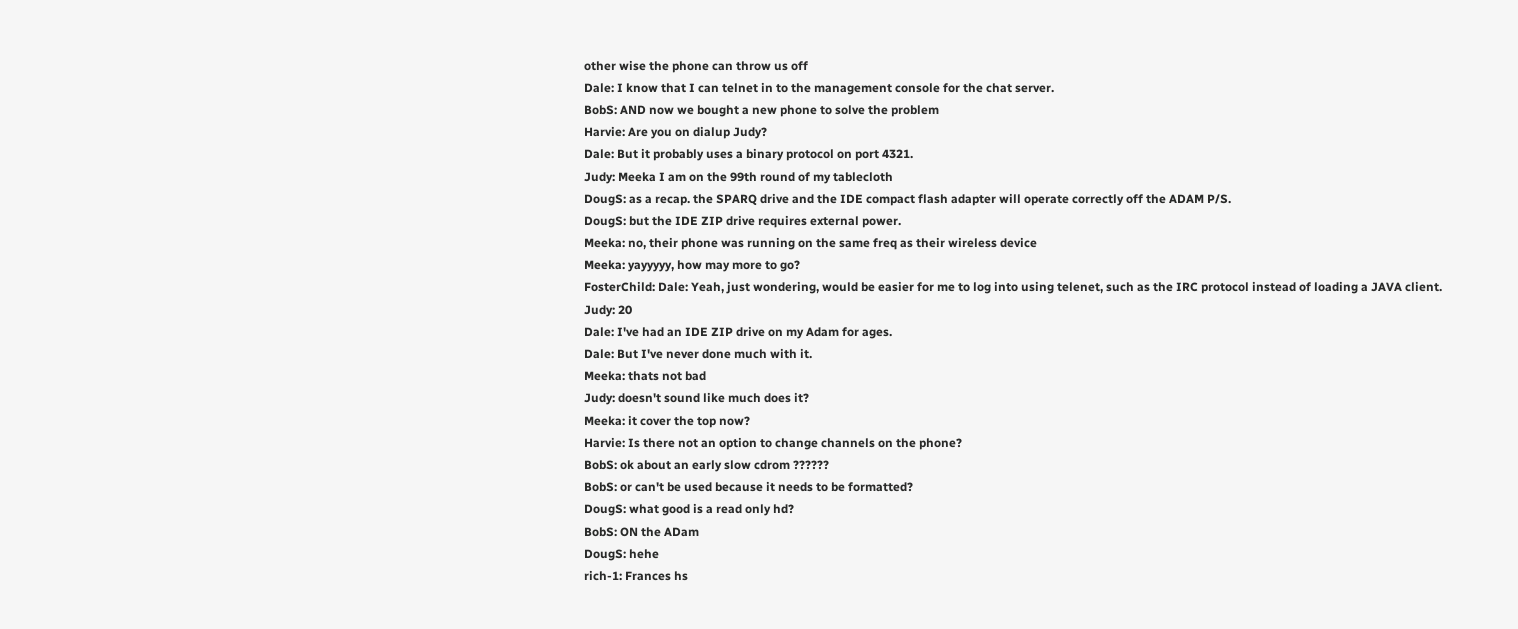other wise the phone can throw us off
Dale: I know that I can telnet in to the management console for the chat server.
BobS: AND now we bought a new phone to solve the problem
Harvie: Are you on dialup Judy?
Dale: But it probably uses a binary protocol on port 4321.
Judy: Meeka I am on the 99th round of my tablecloth
DougS: as a recap. the SPARQ drive and the IDE compact flash adapter will operate correctly off the ADAM P/S.
DougS: but the IDE ZIP drive requires external power.
Meeka: no, their phone was running on the same freq as their wireless device
Meeka: yayyyyy, how may more to go?
FosterChild: Dale: Yeah, just wondering, would be easier for me to log into using telenet, such as the IRC protocol instead of loading a JAVA client.
Judy: 20
Dale: I've had an IDE ZIP drive on my Adam for ages.
Dale: But I've never done much with it.
Meeka: thats not bad
Judy: doesn't sound like much does it?
Meeka: it cover the top now?
Harvie: Is there not an option to change channels on the phone?
BobS: ok about an early slow cdrom ??????
BobS: or can't be used because it needs to be formatted?
DougS: what good is a read only hd?
BobS: ON the ADam
DougS: hehe
rich-1: Frances hs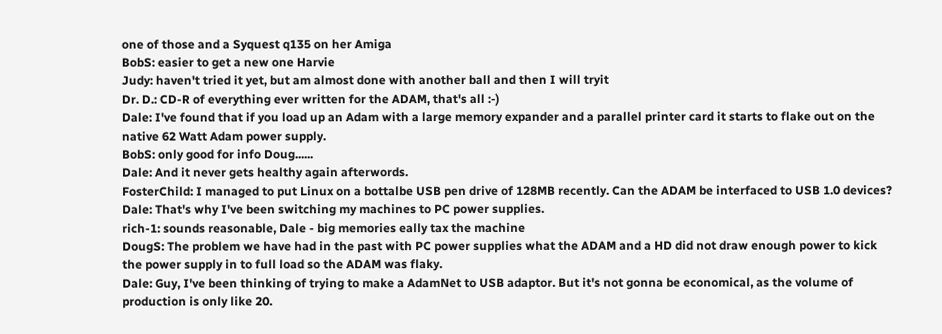one of those and a Syquest q135 on her Amiga
BobS: easier to get a new one Harvie
Judy: haven't tried it yet, but am almost done with another ball and then I will tryit
Dr. D.: CD-R of everything ever written for the ADAM, that's all :-)
Dale: I've found that if you load up an Adam with a large memory expander and a parallel printer card it starts to flake out on the native 62 Watt Adam power supply.
BobS: only good for info Doug......
Dale: And it never gets healthy again afterwords.
FosterChild: I managed to put Linux on a bottalbe USB pen drive of 128MB recently. Can the ADAM be interfaced to USB 1.0 devices?
Dale: That's why I've been switching my machines to PC power supplies.
rich-1: sounds reasonable, Dale - big memories eally tax the machine
DougS: The problem we have had in the past with PC power supplies what the ADAM and a HD did not draw enough power to kick the power supply in to full load so the ADAM was flaky.
Dale: Guy, I've been thinking of trying to make a AdamNet to USB adaptor. But it's not gonna be economical, as the volume of production is only like 20.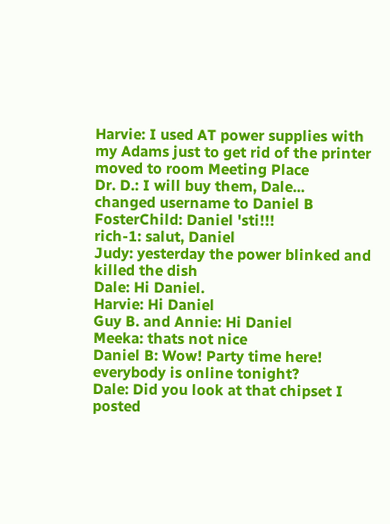Harvie: I used AT power supplies with my Adams just to get rid of the printer
moved to room Meeting Place
Dr. D.: I will buy them, Dale...
changed username to Daniel B
FosterChild: Daniel 'sti!!!
rich-1: salut, Daniel
Judy: yesterday the power blinked and killed the dish
Dale: Hi Daniel.
Harvie: Hi Daniel
Guy B. and Annie: Hi Daniel
Meeka: thats not nice
Daniel B: Wow! Party time here! everybody is online tonight?
Dale: Did you look at that chipset I posted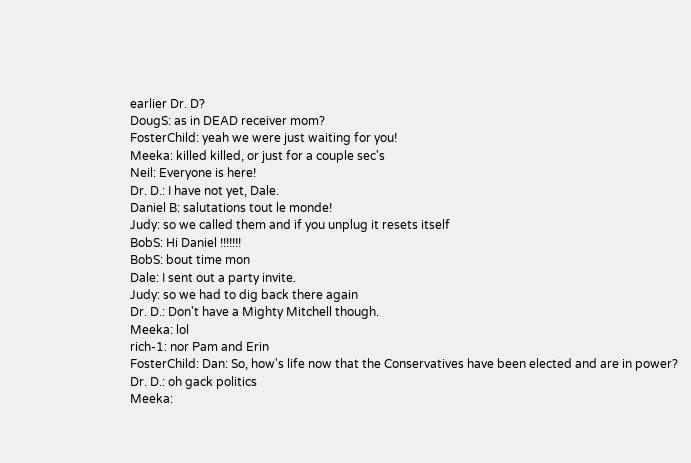earlier Dr. D?
DougS: as in DEAD receiver mom?
FosterChild: yeah we were just waiting for you!
Meeka: killed killed, or just for a couple sec's
Neil: Everyone is here!
Dr. D.: I have not yet, Dale.
Daniel B: salutations tout le monde!
Judy: so we called them and if you unplug it resets itself
BobS: Hi Daniel !!!!!!!
BobS: bout time mon
Dale: I sent out a party invite.
Judy: so we had to dig back there again
Dr. D.: Don't have a Mighty Mitchell though.
Meeka: lol
rich-1: nor Pam and Erin
FosterChild: Dan: So, how's life now that the Conservatives have been elected and are in power?
Dr. D.: oh gack politics
Meeka: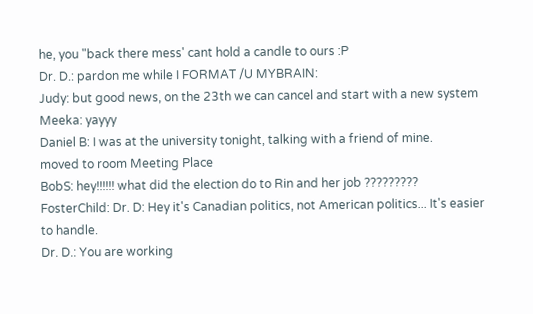he, you "back there mess' cant hold a candle to ours :P
Dr. D.: pardon me while I FORMAT /U MYBRAIN:
Judy: but good news, on the 23th we can cancel and start with a new system
Meeka: yayyy
Daniel B: I was at the university tonight, talking with a friend of mine.
moved to room Meeting Place
BobS: hey!!!!!! what did the election do to Rin and her job ?????????
FosterChild: Dr. D: Hey it's Canadian politics, not American politics... It's easier to handle.
Dr. D.: You are working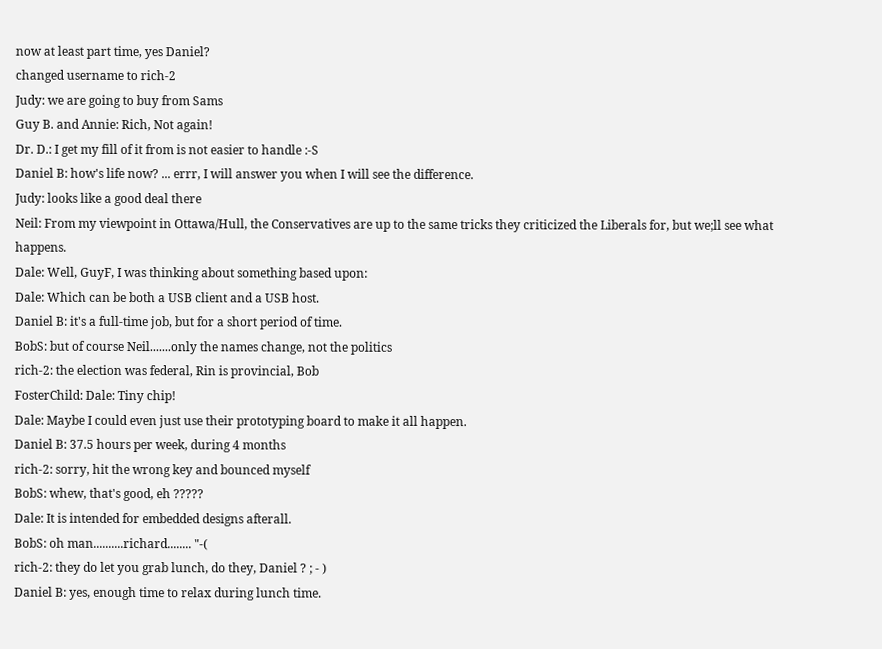now at least part time, yes Daniel?
changed username to rich-2
Judy: we are going to buy from Sams
Guy B. and Annie: Rich, Not again!
Dr. D.: I get my fill of it from is not easier to handle :-S
Daniel B: how's life now? ... errr, I will answer you when I will see the difference.
Judy: looks like a good deal there
Neil: From my viewpoint in Ottawa/Hull, the Conservatives are up to the same tricks they criticized the Liberals for, but we;ll see what happens.
Dale: Well, GuyF, I was thinking about something based upon:
Dale: Which can be both a USB client and a USB host.
Daniel B: it's a full-time job, but for a short period of time.
BobS: but of course Neil.......only the names change, not the politics
rich-2: the election was federal, Rin is provincial, Bob
FosterChild: Dale: Tiny chip!
Dale: Maybe I could even just use their prototyping board to make it all happen.
Daniel B: 37.5 hours per week, during 4 months
rich-2: sorry, hit the wrong key and bounced myself
BobS: whew, that's good, eh ?????
Dale: It is intended for embedded designs afterall.
BobS: oh man..........richard........ "-(
rich-2: they do let you grab lunch, do they, Daniel ? ; - )
Daniel B: yes, enough time to relax during lunch time.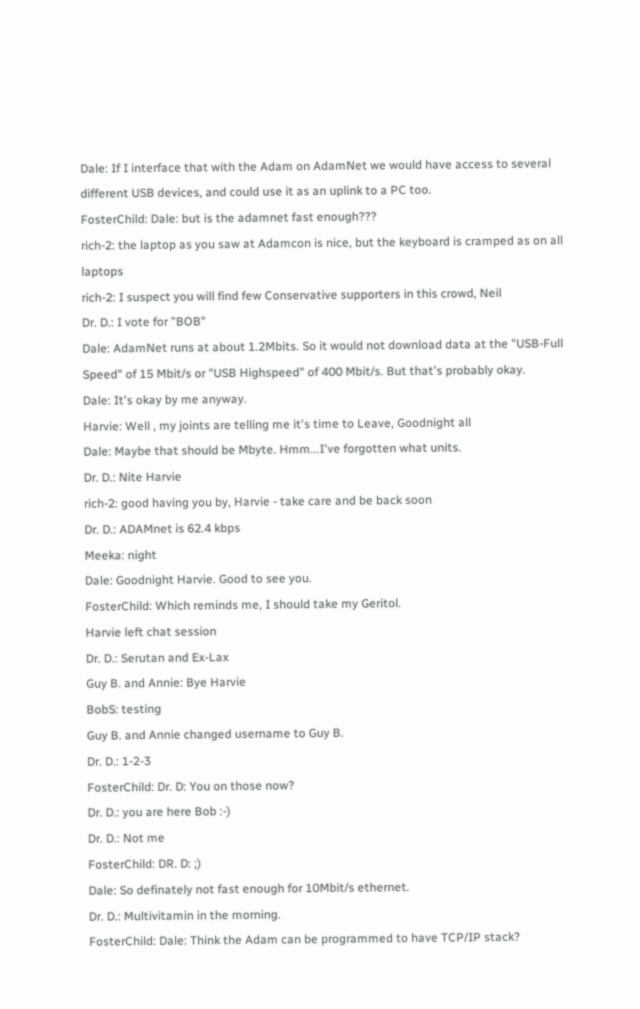Dale: If I interface that with the Adam on AdamNet we would have access to several different USB devices, and could use it as an uplink to a PC too.
FosterChild: Dale: but is the adamnet fast enough???
rich-2: the laptop as you saw at Adamcon is nice, but the keyboard is cramped as on all laptops
rich-2: I suspect you will find few Conservative supporters in this crowd, Neil
Dr. D.: I vote for "BOB"
Dale: AdamNet runs at about 1.2Mbits. So it would not download data at the "USB-Full Speed" of 15 Mbit/s or "USB Highspeed" of 400 Mbit/s. But that's probably okay.
Dale: It's okay by me anyway.
Harvie: Well , my joints are telling me it's time to Leave, Goodnight all
Dale: Maybe that should be Mbyte. Hmm...I've forgotten what units.
Dr. D.: Nite Harvie
rich-2: good having you by, Harvie - take care and be back soon
Dr. D.: ADAMnet is 62.4 kbps
Meeka: night
Dale: Goodnight Harvie. Good to see you.
FosterChild: Which reminds me, I should take my Geritol.
Harvie left chat session
Dr. D.: Serutan and Ex-Lax
Guy B. and Annie: Bye Harvie
BobS: testing
Guy B. and Annie changed username to Guy B.
Dr. D.: 1-2-3
FosterChild: Dr. D: You on those now?
Dr. D.: you are here Bob :-)
Dr. D.: Not me
FosterChild: DR. D: ;)
Dale: So definately not fast enough for 10Mbit/s ethernet.
Dr. D.: Multivitamin in the morning.
FosterChild: Dale: Think the Adam can be programmed to have TCP/IP stack?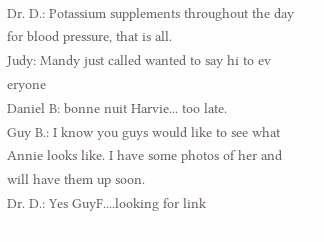Dr. D.: Potassium supplements throughout the day for blood pressure, that is all.
Judy: Mandy just called wanted to say hi to ev eryone
Daniel B: bonne nuit Harvie... too late.
Guy B.: I know you guys would like to see what Annie looks like. I have some photos of her and will have them up soon.
Dr. D.: Yes GuyF....looking for link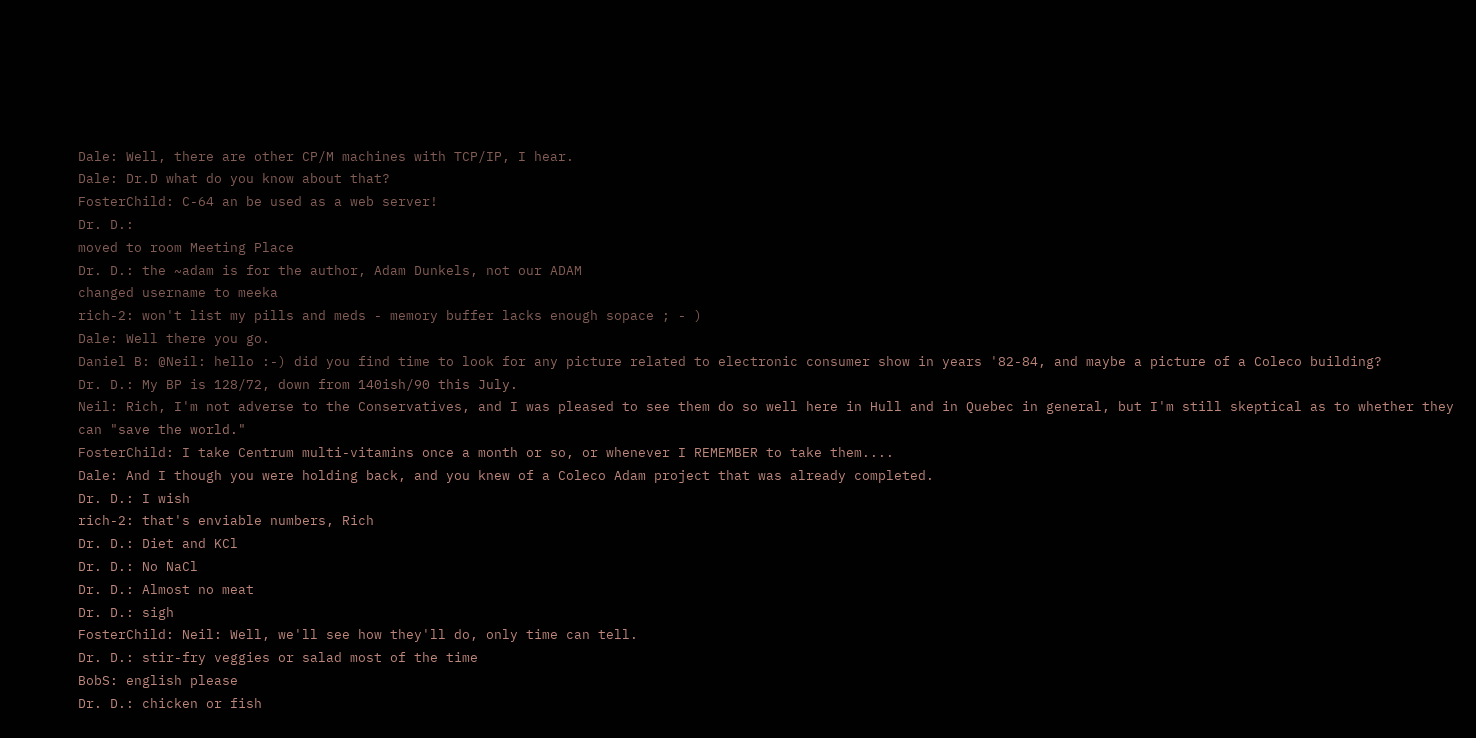Dale: Well, there are other CP/M machines with TCP/IP, I hear.
Dale: Dr.D what do you know about that?
FosterChild: C-64 an be used as a web server!
Dr. D.:
moved to room Meeting Place
Dr. D.: the ~adam is for the author, Adam Dunkels, not our ADAM
changed username to meeka
rich-2: won't list my pills and meds - memory buffer lacks enough sopace ; - )
Dale: Well there you go.
Daniel B: @Neil: hello :-) did you find time to look for any picture related to electronic consumer show in years '82-84, and maybe a picture of a Coleco building?
Dr. D.: My BP is 128/72, down from 140ish/90 this July.
Neil: Rich, I'm not adverse to the Conservatives, and I was pleased to see them do so well here in Hull and in Quebec in general, but I'm still skeptical as to whether they can "save the world."
FosterChild: I take Centrum multi-vitamins once a month or so, or whenever I REMEMBER to take them....
Dale: And I though you were holding back, and you knew of a Coleco Adam project that was already completed.
Dr. D.: I wish
rich-2: that's enviable numbers, Rich
Dr. D.: Diet and KCl
Dr. D.: No NaCl
Dr. D.: Almost no meat
Dr. D.: sigh
FosterChild: Neil: Well, we'll see how they'll do, only time can tell.
Dr. D.: stir-fry veggies or salad most of the time
BobS: english please
Dr. D.: chicken or fish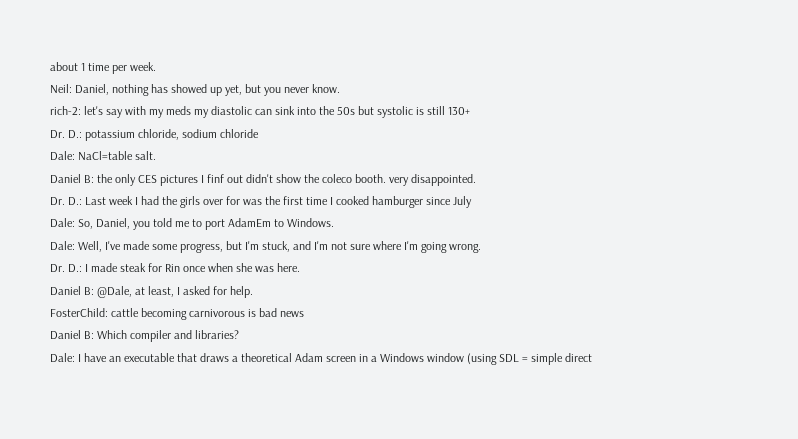about 1 time per week.
Neil: Daniel, nothing has showed up yet, but you never know.
rich-2: let's say with my meds my diastolic can sink into the 50s but systolic is still 130+
Dr. D.: potassium chloride, sodium chloride
Dale: NaCl=table salt.
Daniel B: the only CES pictures I finf out didn't show the coleco booth. very disappointed.
Dr. D.: Last week I had the girls over for was the first time I cooked hamburger since July
Dale: So, Daniel, you told me to port AdamEm to Windows.
Dale: Well, I've made some progress, but I'm stuck, and I'm not sure where I'm going wrong.
Dr. D.: I made steak for Rin once when she was here.
Daniel B: @Dale, at least, I asked for help.
FosterChild: cattle becoming carnivorous is bad news
Daniel B: Which compiler and libraries?
Dale: I have an executable that draws a theoretical Adam screen in a Windows window (using SDL = simple direct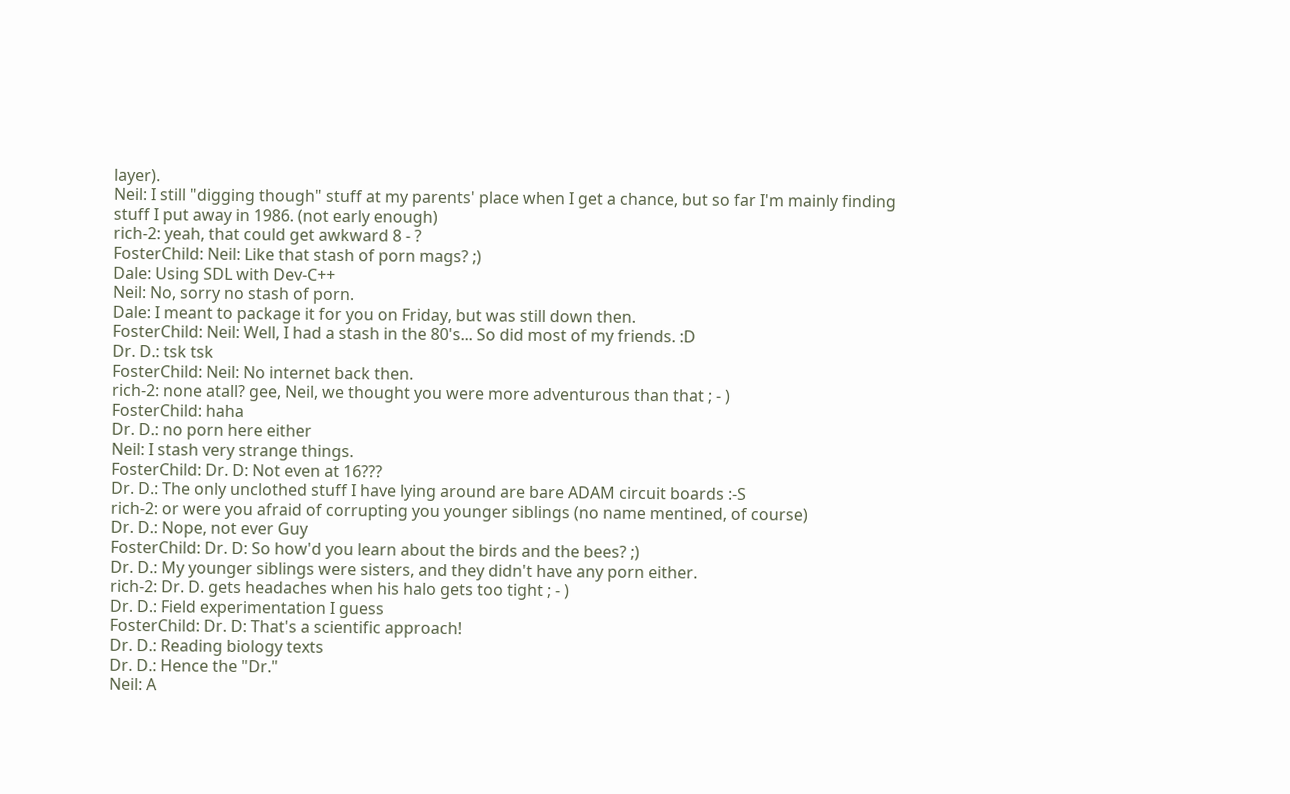layer).
Neil: I still "digging though" stuff at my parents' place when I get a chance, but so far I'm mainly finding stuff I put away in 1986. (not early enough)
rich-2: yeah, that could get awkward 8 - ?
FosterChild: Neil: Like that stash of porn mags? ;)
Dale: Using SDL with Dev-C++
Neil: No, sorry no stash of porn.
Dale: I meant to package it for you on Friday, but was still down then.
FosterChild: Neil: Well, I had a stash in the 80's... So did most of my friends. :D
Dr. D.: tsk tsk
FosterChild: Neil: No internet back then.
rich-2: none atall? gee, Neil, we thought you were more adventurous than that ; - )
FosterChild: haha
Dr. D.: no porn here either
Neil: I stash very strange things.
FosterChild: Dr. D: Not even at 16???
Dr. D.: The only unclothed stuff I have lying around are bare ADAM circuit boards :-S
rich-2: or were you afraid of corrupting you younger siblings (no name mentined, of course)
Dr. D.: Nope, not ever Guy
FosterChild: Dr. D: So how'd you learn about the birds and the bees? ;)
Dr. D.: My younger siblings were sisters, and they didn't have any porn either.
rich-2: Dr. D. gets headaches when his halo gets too tight ; - )
Dr. D.: Field experimentation I guess
FosterChild: Dr. D: That's a scientific approach!
Dr. D.: Reading biology texts
Dr. D.: Hence the "Dr."
Neil: A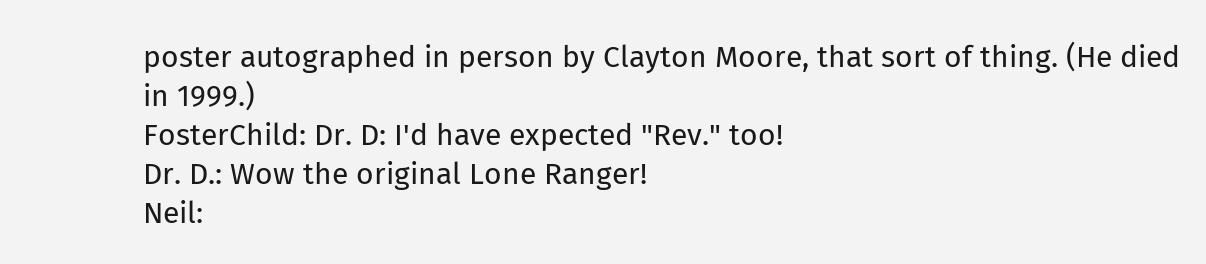poster autographed in person by Clayton Moore, that sort of thing. (He died in 1999.)
FosterChild: Dr. D: I'd have expected "Rev." too!
Dr. D.: Wow the original Lone Ranger!
Neil: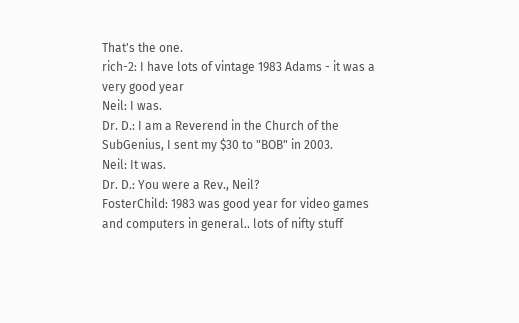That's the one.
rich-2: I have lots of vintage 1983 Adams - it was a very good year
Neil: I was.
Dr. D.: I am a Reverend in the Church of the SubGenius, I sent my $30 to "BOB" in 2003.
Neil: It was.
Dr. D.: You were a Rev., Neil?
FosterChild: 1983 was good year for video games and computers in general.. lots of nifty stuff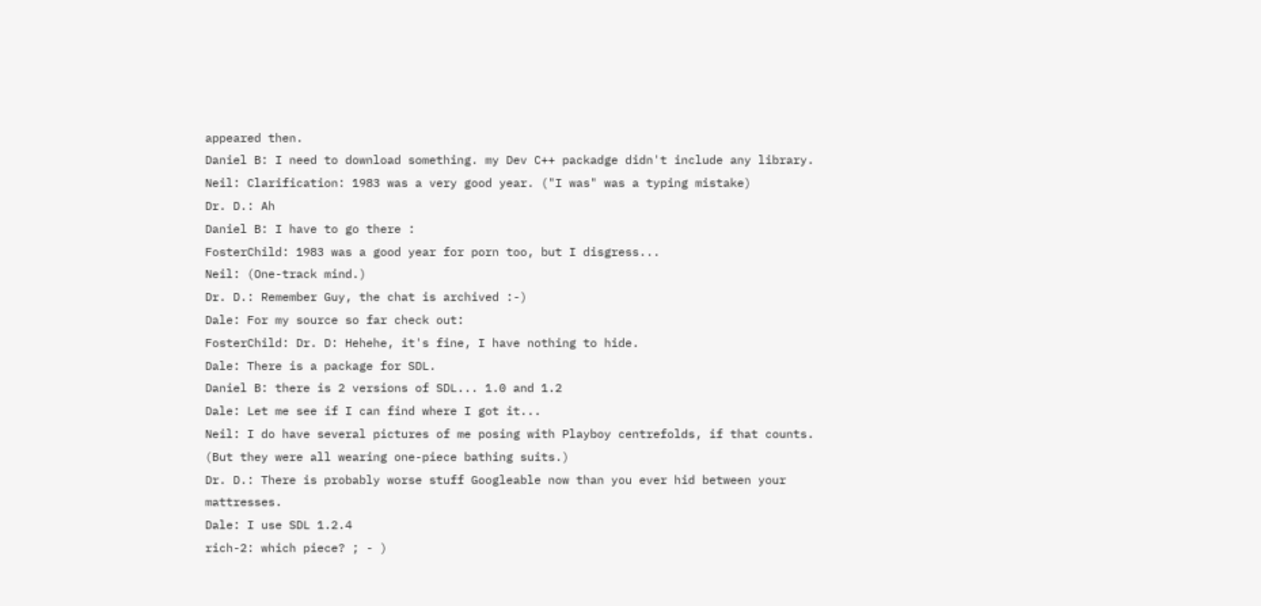appeared then.
Daniel B: I need to download something. my Dev C++ packadge didn't include any library.
Neil: Clarification: 1983 was a very good year. ("I was" was a typing mistake)
Dr. D.: Ah
Daniel B: I have to go there :
FosterChild: 1983 was a good year for porn too, but I disgress...
Neil: (One-track mind.)
Dr. D.: Remember Guy, the chat is archived :-)
Dale: For my source so far check out:
FosterChild: Dr. D: Hehehe, it's fine, I have nothing to hide.
Dale: There is a package for SDL.
Daniel B: there is 2 versions of SDL... 1.0 and 1.2
Dale: Let me see if I can find where I got it...
Neil: I do have several pictures of me posing with Playboy centrefolds, if that counts. (But they were all wearing one-piece bathing suits.)
Dr. D.: There is probably worse stuff Googleable now than you ever hid between your mattresses.
Dale: I use SDL 1.2.4
rich-2: which piece? ; - )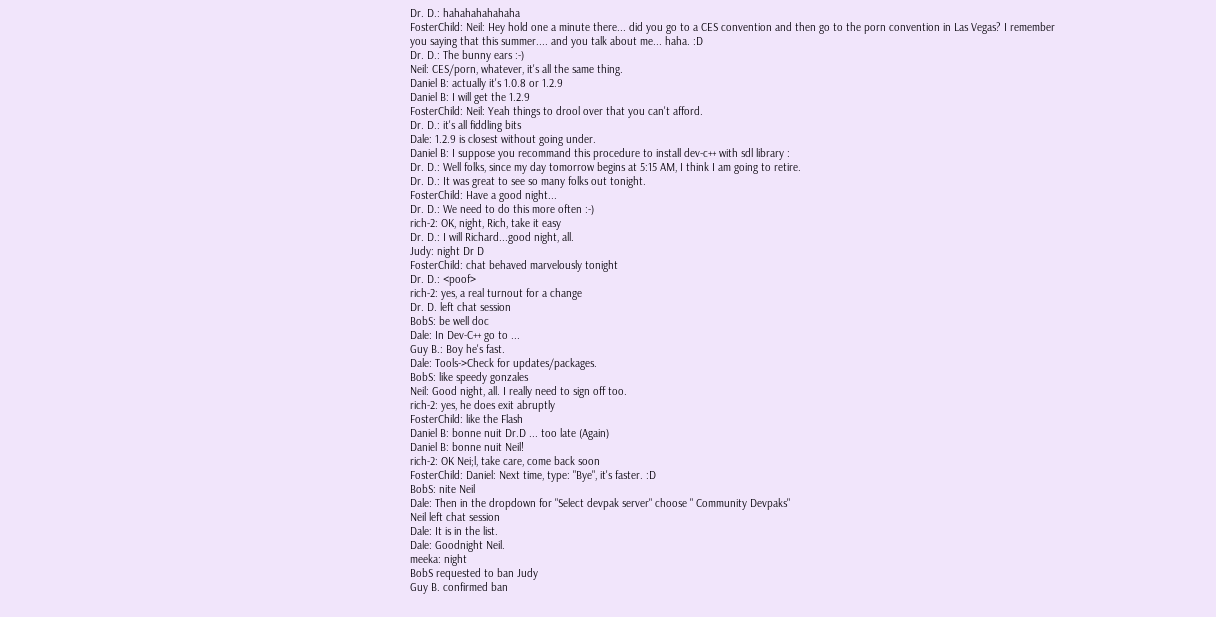Dr. D.: hahahahahahaha
FosterChild: Neil: Hey hold one a minute there... did you go to a CES convention and then go to the porn convention in Las Vegas? I remember you saying that this summer.... and you talk about me... haha. :D
Dr. D.: The bunny ears :-)
Neil: CES/porn, whatever, it's all the same thing.
Daniel B: actually it's 1.0.8 or 1.2.9
Daniel B: I will get the 1.2.9
FosterChild: Neil: Yeah things to drool over that you can't afford.
Dr. D.: it's all fiddling bits
Dale: 1.2.9 is closest without going under.
Daniel B: I suppose you recommand this procedure to install dev-c++ with sdl library :
Dr. D.: Well folks, since my day tomorrow begins at 5:15 AM, I think I am going to retire.
Dr. D.: It was great to see so many folks out tonight.
FosterChild: Have a good night...
Dr. D.: We need to do this more often :-)
rich-2: OK, night, Rich, take it easy
Dr. D.: I will Richard...good night, all.
Judy: night Dr D
FosterChild: chat behaved marvelously tonight
Dr. D.: <poof>
rich-2: yes, a real turnout for a change
Dr. D. left chat session
BobS: be well doc
Dale: In Dev-C++ go to ...
Guy B.: Boy he's fast.
Dale: Tools->Check for updates/packages.
BobS: like speedy gonzales
Neil: Good night, all. I really need to sign off too.
rich-2: yes, he does exit abruptly
FosterChild: like the Flash
Daniel B: bonne nuit Dr.D ... too late (Again)
Daniel B: bonne nuit Neil!
rich-2: OK Nei;l, take care, come back soon
FosterChild: Daniel: Next time, type: "Bye", it's faster. :D
BobS: nite Neil
Dale: Then in the dropdown for "Select devpak server" choose " Community Devpaks"
Neil left chat session
Dale: It is in the list.
Dale: Goodnight Neil.
meeka: night
BobS requested to ban Judy
Guy B. confirmed ban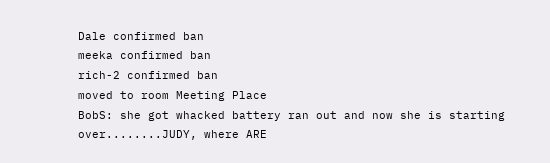Dale confirmed ban
meeka confirmed ban
rich-2 confirmed ban
moved to room Meeting Place
BobS: she got whacked battery ran out and now she is starting over........JUDY, where ARE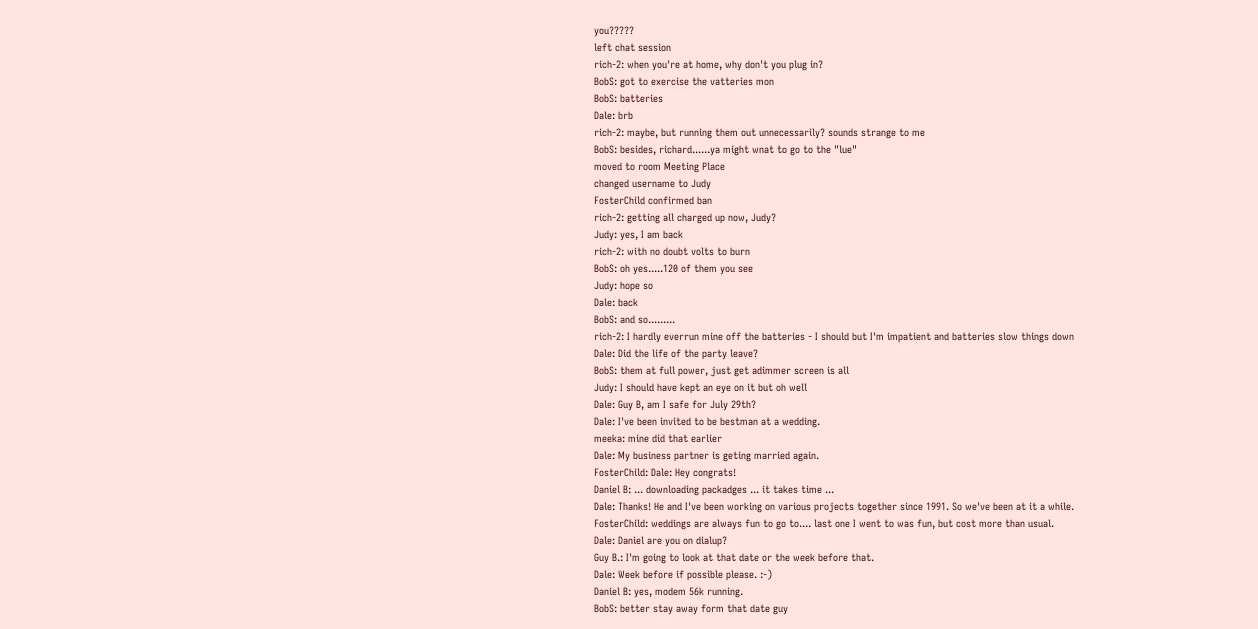you?????
left chat session
rich-2: when you're at home, why don't you plug in?
BobS: got to exercise the vatteries mon
BobS: batteries
Dale: brb
rich-2: maybe, but running them out unnecessarily? sounds strange to me
BobS: besides, richard......ya might wnat to go to the "lue"
moved to room Meeting Place
changed username to Judy
FosterChild confirmed ban
rich-2: getting all charged up now, Judy?
Judy: yes, I am back
rich-2: with no doubt volts to burn
BobS: oh yes.....120 of them you see
Judy: hope so
Dale: back
BobS: and so.........
rich-2: I hardly everrun mine off the batteries - I should but I'm impatient and batteries slow things down
Dale: Did the life of the party leave?
BobS: them at full power, just get adimmer screen is all
Judy: I should have kept an eye on it but oh well
Dale: Guy B, am I safe for July 29th?
Dale: I've been invited to be bestman at a wedding.
meeka: mine did that earlier
Dale: My business partner is geting married again.
FosterChild: Dale: Hey congrats!
Daniel B: ... downloading packadges ... it takes time ...
Dale: Thanks! He and I've been working on various projects together since 1991. So we've been at it a while.
FosterChild: weddings are always fun to go to.... last one I went to was fun, but cost more than usual.
Dale: Daniel are you on dialup?
Guy B.: I'm going to look at that date or the week before that.
Dale: Week before if possible please. :-)
Daniel B: yes, modem 56k running.
BobS: better stay away form that date guy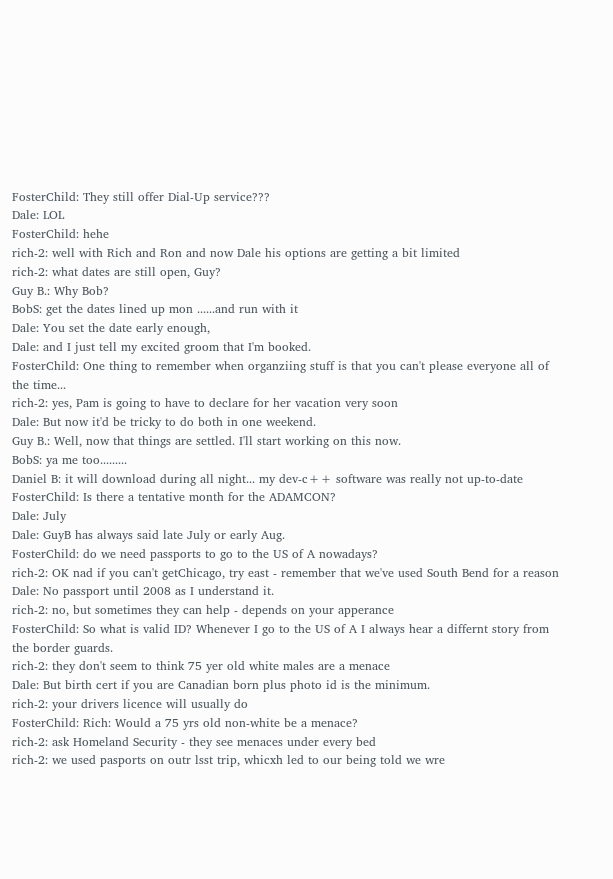FosterChild: They still offer Dial-Up service???
Dale: LOL
FosterChild: hehe
rich-2: well with Rich and Ron and now Dale his options are getting a bit limited
rich-2: what dates are still open, Guy?
Guy B.: Why Bob?
BobS: get the dates lined up mon ......and run with it
Dale: You set the date early enough,
Dale: and I just tell my excited groom that I'm booked.
FosterChild: One thing to remember when organziing stuff is that you can't please everyone all of the time...
rich-2: yes, Pam is going to have to declare for her vacation very soon
Dale: But now it'd be tricky to do both in one weekend.
Guy B.: Well, now that things are settled. I'll start working on this now.
BobS: ya me too.........
Daniel B: it will download during all night... my dev-c++ software was really not up-to-date
FosterChild: Is there a tentative month for the ADAMCON?
Dale: July
Dale: GuyB has always said late July or early Aug.
FosterChild: do we need passports to go to the US of A nowadays?
rich-2: OK nad if you can't getChicago, try east - remember that we've used South Bend for a reason
Dale: No passport until 2008 as I understand it.
rich-2: no, but sometimes they can help - depends on your apperance
FosterChild: So what is valid ID? Whenever I go to the US of A I always hear a differnt story from the border guards.
rich-2: they don't seem to think 75 yer old white males are a menace
Dale: But birth cert if you are Canadian born plus photo id is the minimum.
rich-2: your drivers licence will usually do
FosterChild: Rich: Would a 75 yrs old non-white be a menace?
rich-2: ask Homeland Security - they see menaces under every bed
rich-2: we used pasports on outr lsst trip, whicxh led to our being told we wre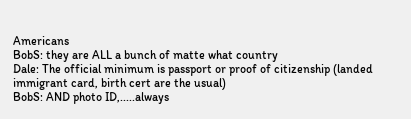Americans
BobS: they are ALL a bunch of matte what country
Dale: The official minimum is passport or proof of citizenship (landed immigrant card, birth cert are the usual)
BobS: AND photo ID,.....always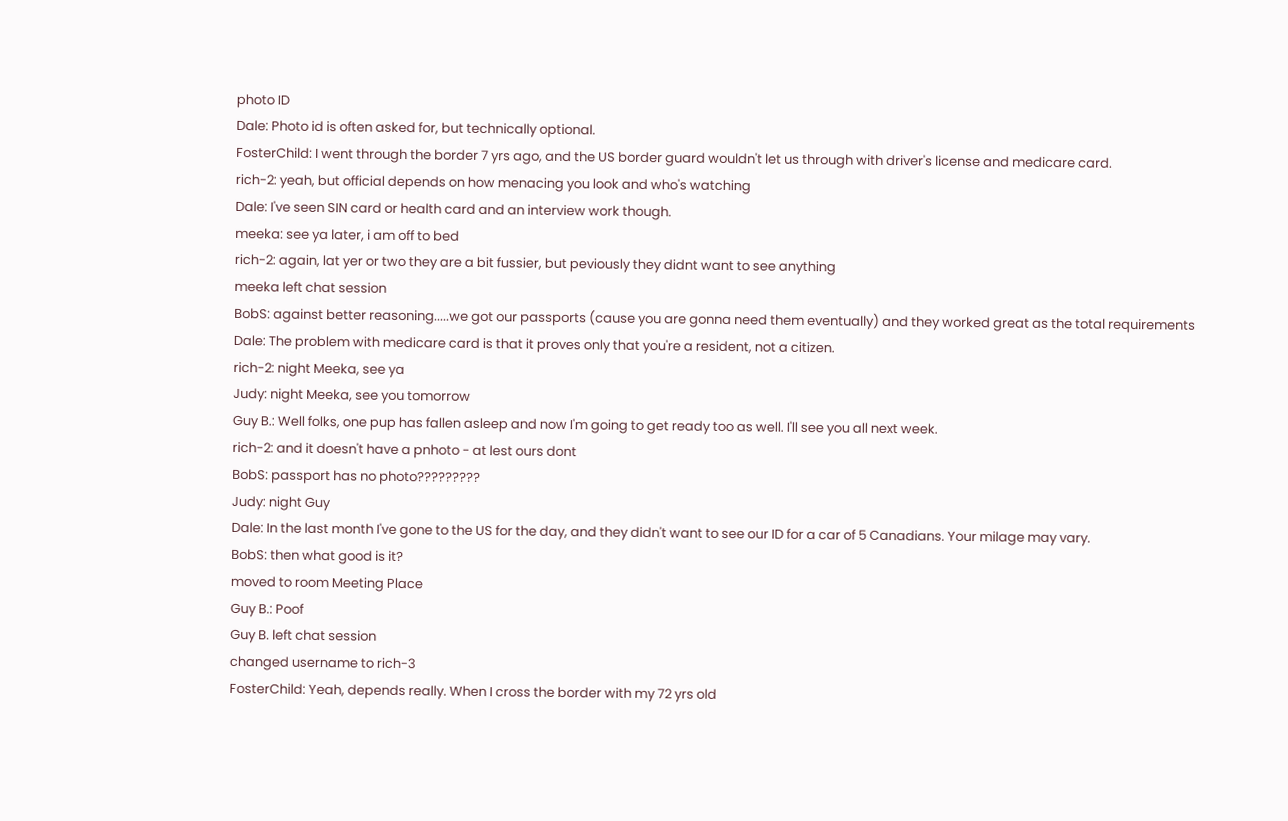photo ID
Dale: Photo id is often asked for, but technically optional.
FosterChild: I went through the border 7 yrs ago, and the US border guard wouldn't let us through with driver's license and medicare card.
rich-2: yeah, but official depends on how menacing you look and who's watching
Dale: I've seen SIN card or health card and an interview work though.
meeka: see ya later, i am off to bed
rich-2: again, lat yer or two they are a bit fussier, but peviously they didnt want to see anything
meeka left chat session
BobS: against better reasoning.....we got our passports (cause you are gonna need them eventually) and they worked great as the total requirements
Dale: The problem with medicare card is that it proves only that you're a resident, not a citizen.
rich-2: night Meeka, see ya
Judy: night Meeka, see you tomorrow
Guy B.: Well folks, one pup has fallen asleep and now I'm going to get ready too as well. I'll see you all next week.
rich-2: and it doesn't have a pnhoto - at lest ours dont
BobS: passport has no photo?????????
Judy: night Guy
Dale: In the last month I've gone to the US for the day, and they didn't want to see our ID for a car of 5 Canadians. Your milage may vary.
BobS: then what good is it?
moved to room Meeting Place
Guy B.: Poof
Guy B. left chat session
changed username to rich-3
FosterChild: Yeah, depends really. When I cross the border with my 72 yrs old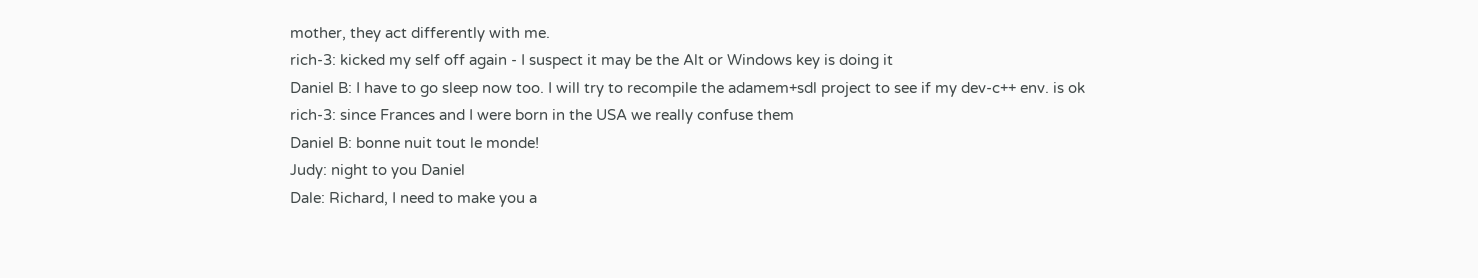mother, they act differently with me.
rich-3: kicked my self off again - I suspect it may be the Alt or Windows key is doing it
Daniel B: I have to go sleep now too. I will try to recompile the adamem+sdl project to see if my dev-c++ env. is ok
rich-3: since Frances and I were born in the USA we really confuse them
Daniel B: bonne nuit tout le monde!
Judy: night to you Daniel
Dale: Richard, I need to make you a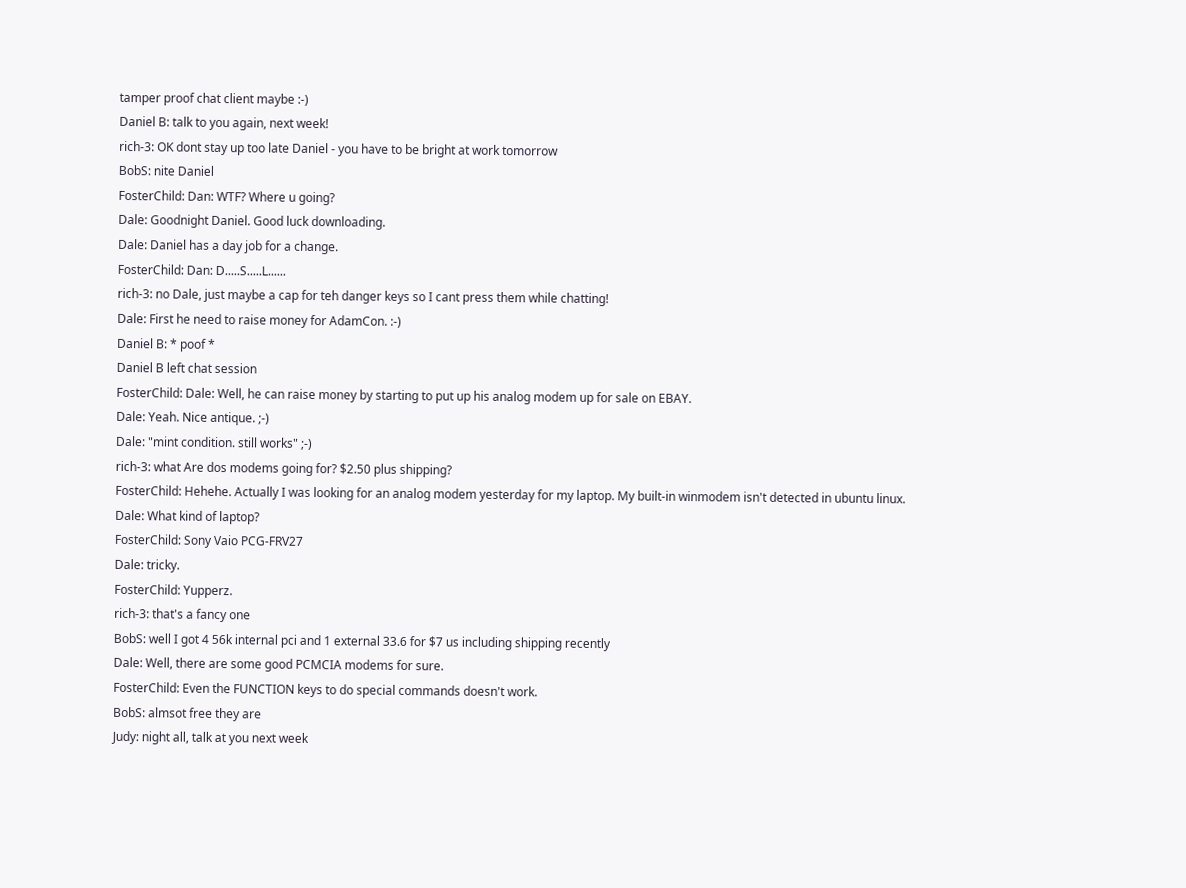tamper proof chat client maybe :-)
Daniel B: talk to you again, next week!
rich-3: OK dont stay up too late Daniel - you have to be bright at work tomorrow
BobS: nite Daniel
FosterChild: Dan: WTF? Where u going?
Dale: Goodnight Daniel. Good luck downloading.
Dale: Daniel has a day job for a change.
FosterChild: Dan: D.....S.....L......
rich-3: no Dale, just maybe a cap for teh danger keys so I cant press them while chatting!
Dale: First he need to raise money for AdamCon. :-)
Daniel B: * poof *
Daniel B left chat session
FosterChild: Dale: Well, he can raise money by starting to put up his analog modem up for sale on EBAY.
Dale: Yeah. Nice antique. ;-)
Dale: "mint condition. still works" ;-)
rich-3: what Are dos modems going for? $2.50 plus shipping?
FosterChild: Hehehe. Actually I was looking for an analog modem yesterday for my laptop. My built-in winmodem isn't detected in ubuntu linux.
Dale: What kind of laptop?
FosterChild: Sony Vaio PCG-FRV27
Dale: tricky.
FosterChild: Yupperz.
rich-3: that's a fancy one
BobS: well I got 4 56k internal pci and 1 external 33.6 for $7 us including shipping recently
Dale: Well, there are some good PCMCIA modems for sure.
FosterChild: Even the FUNCTION keys to do special commands doesn't work.
BobS: almsot free they are
Judy: night all, talk at you next week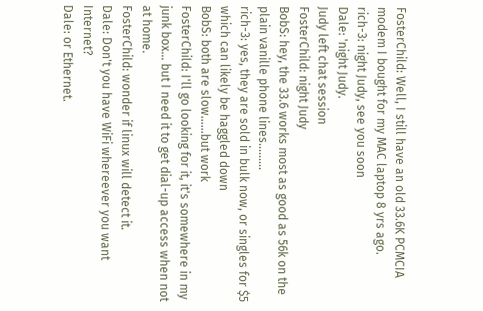FosterChild: Well, I still have an old 33.6K PCMCIA modem I bought for my MAC laptop 8 yrs ago.
rich-3: night Judy, see you soon
Dale: 'night Judy.
Judy left chat session
FosterChild: night Judy
BobS: hey, the 33.6 works most as good as 56k on the plain vanille phone lines.........
rich-3: yes, they are sold in bulk now, or singles for $5 which can likely be haggled down
BobS: both are slow......but work
FosterChild: I'll go looking for it, it's somewhere in my junk box... but I need it to get dial-up access when not at home.
FosterChild: wonder if linux will detect it.
Dale: Don't you have WiFi whereever you want Internet?
Dale: or Ethernet.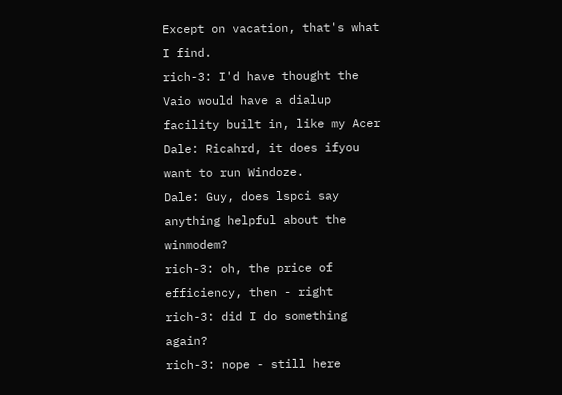Except on vacation, that's what I find.
rich-3: I'd have thought the Vaio would have a dialup facility built in, like my Acer
Dale: Ricahrd, it does ifyou want to run Windoze.
Dale: Guy, does lspci say anything helpful about the winmodem?
rich-3: oh, the price of efficiency, then - right
rich-3: did I do something again?
rich-3: nope - still here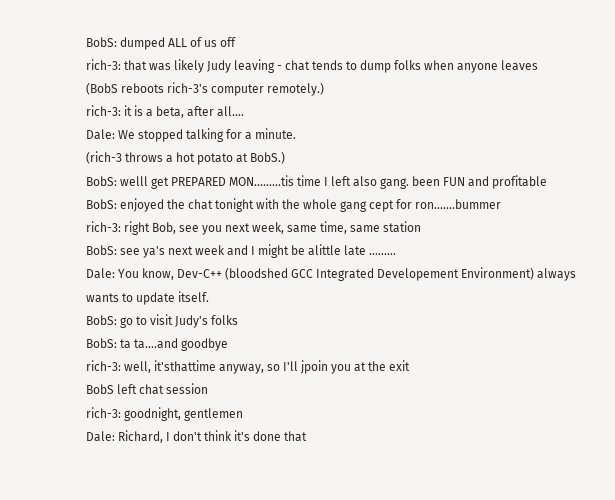BobS: dumped ALL of us off
rich-3: that was likely Judy leaving - chat tends to dump folks when anyone leaves
(BobS reboots rich-3's computer remotely.)
rich-3: it is a beta, after all....
Dale: We stopped talking for a minute.
(rich-3 throws a hot potato at BobS.)
BobS: welll get PREPARED MON.........tis time I left also gang. been FUN and profitable
BobS: enjoyed the chat tonight with the whole gang cept for ron.......bummer
rich-3: right Bob, see you next week, same time, same station
BobS: see ya's next week and I might be alittle late .........
Dale: You know, Dev-C++ (bloodshed GCC Integrated Developement Environment) always wants to update itself.
BobS: go to visit Judy's folks
BobS: ta ta....and goodbye
rich-3: well, it'sthattime anyway, so I'll jpoin you at the exit
BobS left chat session
rich-3: goodnight, gentlemen
Dale: Richard, I don't think it's done that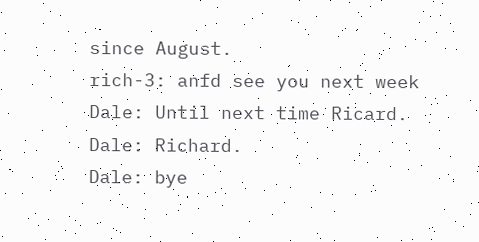since August.
rich-3: anfd see you next week
Dale: Until next time Ricard.
Dale: Richard.
Dale: bye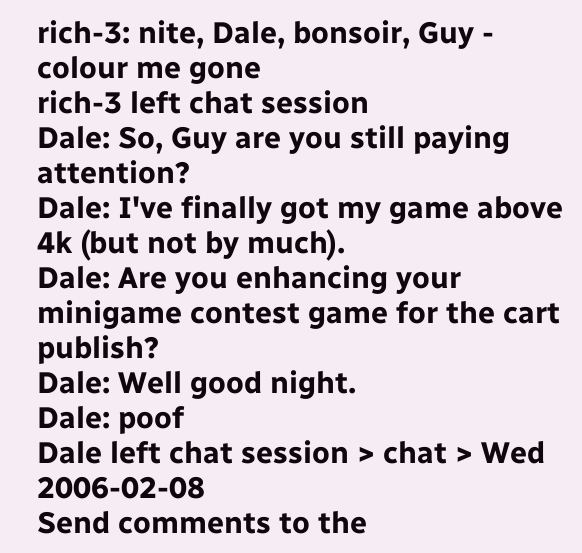rich-3: nite, Dale, bonsoir, Guy - colour me gone
rich-3 left chat session
Dale: So, Guy are you still paying attention?
Dale: I've finally got my game above 4k (but not by much).
Dale: Are you enhancing your minigame contest game for the cart publish?
Dale: Well good night.
Dale: poof
Dale left chat session > chat > Wed 2006-02-08
Send comments to the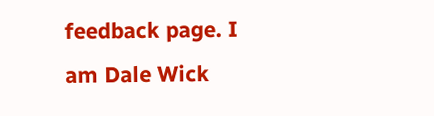feedback page. I am Dale Wick